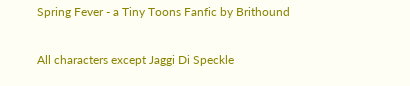Spring Fever - a Tiny Toons Fanfic by Brithound

All characters except Jaggi Di Speckle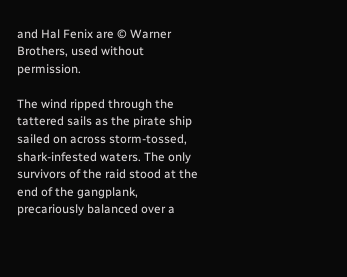and Hal Fenix are © Warner Brothers, used without permission.

The wind ripped through the tattered sails as the pirate ship sailed on across storm-tossed, shark-infested waters. The only survivors of the raid stood at the end of the gangplank, precariously balanced over a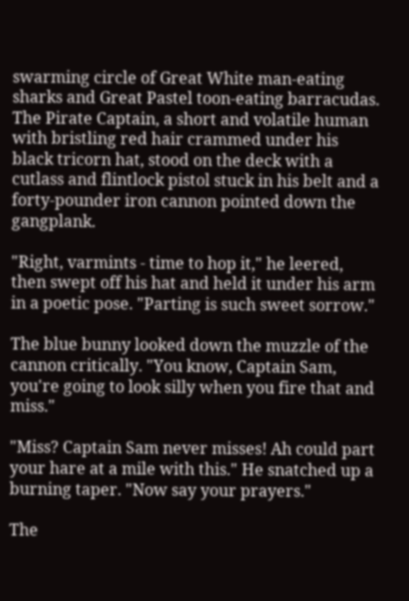swarming circle of Great White man-eating sharks and Great Pastel toon-eating barracudas. The Pirate Captain, a short and volatile human with bristling red hair crammed under his black tricorn hat, stood on the deck with a cutlass and flintlock pistol stuck in his belt and a forty-pounder iron cannon pointed down the gangplank.

"Right, varmints - time to hop it," he leered, then swept off his hat and held it under his arm in a poetic pose. "Parting is such sweet sorrow."

The blue bunny looked down the muzzle of the cannon critically. "You know, Captain Sam, you're going to look silly when you fire that and miss."

"Miss? Captain Sam never misses! Ah could part your hare at a mile with this." He snatched up a burning taper. "Now say your prayers."

The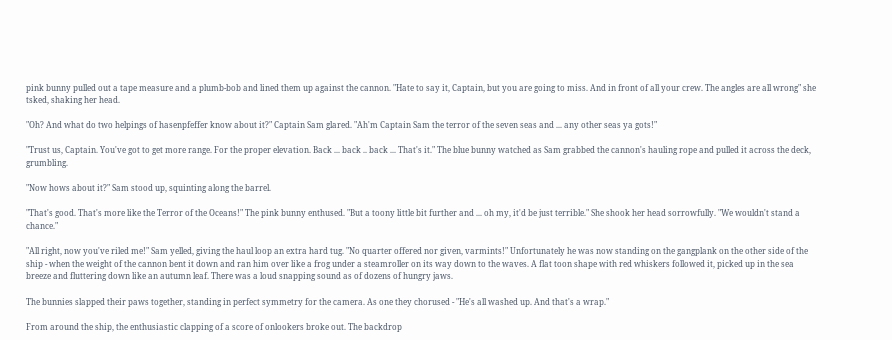pink bunny pulled out a tape measure and a plumb-bob and lined them up against the cannon. "Hate to say it, Captain, but you are going to miss. And in front of all your crew. The angles are all wrong" she tsked, shaking her head.

"Oh? And what do two helpings of hasenpfeffer know about it?" Captain Sam glared. "Ah'm Captain Sam the terror of the seven seas and ... any other seas ya gots!"

"Trust us, Captain. You've got to get more range. For the proper elevation. Back ... back .. back ... That's it." The blue bunny watched as Sam grabbed the cannon's hauling rope and pulled it across the deck, grumbling.

"Now hows about it?" Sam stood up, squinting along the barrel.

"That's good. That's more like the Terror of the Oceans!" The pink bunny enthused. "But a toony little bit further and ... oh my, it'd be just terrible." She shook her head sorrowfully. "We wouldn't stand a chance."

"All right, now you've riled me!" Sam yelled, giving the haul loop an extra hard tug. "No quarter offered nor given, varmints!" Unfortunately he was now standing on the gangplank on the other side of the ship - when the weight of the cannon bent it down and ran him over like a frog under a steamroller on its way down to the waves. A flat toon shape with red whiskers followed it, picked up in the sea breeze and fluttering down like an autumn leaf. There was a loud snapping sound as of dozens of hungry jaws.

The bunnies slapped their paws together, standing in perfect symmetry for the camera. As one they chorused - "He's all washed up. And that's a wrap."

From around the ship, the enthusiastic clapping of a score of onlookers broke out. The backdrop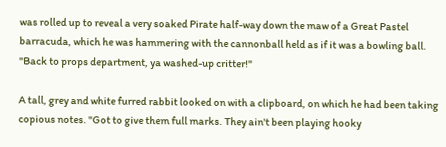was rolled up to reveal a very soaked Pirate half-way down the maw of a Great Pastel barracuda, which he was hammering with the cannonball held as if it was a bowling ball. "Back to props department, ya washed-up critter!"

A tall, grey and white furred rabbit looked on with a clipboard, on which he had been taking copious notes. "Got to give them full marks. They ain't been playing hooky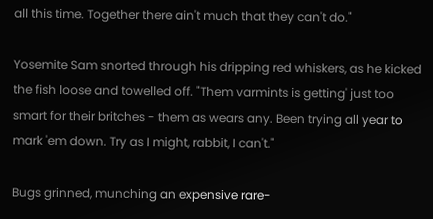all this time. Together there ain't much that they can't do."

Yosemite Sam snorted through his dripping red whiskers, as he kicked the fish loose and towelled off. "Them varmints is getting' just too smart for their britches - them as wears any. Been trying all year to mark 'em down. Try as I might, rabbit, I can't."

Bugs grinned, munching an expensive rare-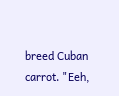breed Cuban carrot. "Eeh,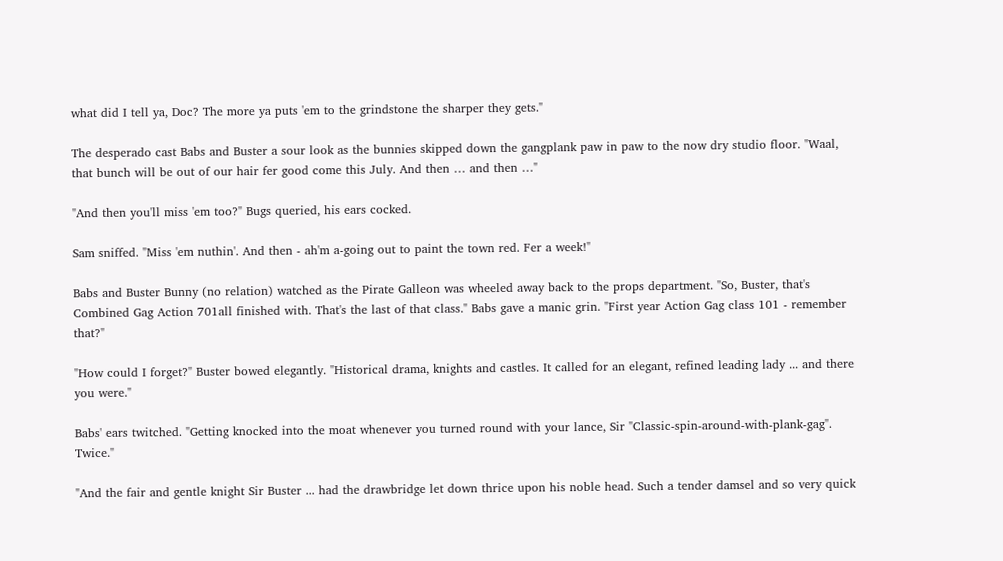what did I tell ya, Doc? The more ya puts 'em to the grindstone the sharper they gets."

The desperado cast Babs and Buster a sour look as the bunnies skipped down the gangplank paw in paw to the now dry studio floor. "Waal, that bunch will be out of our hair fer good come this July. And then … and then …"

"And then you'll miss 'em too?" Bugs queried, his ears cocked.

Sam sniffed. "Miss 'em nuthin'. And then - ah'm a-going out to paint the town red. Fer a week!"

Babs and Buster Bunny (no relation) watched as the Pirate Galleon was wheeled away back to the props department. "So, Buster, that's Combined Gag Action 701all finished with. That's the last of that class." Babs gave a manic grin. "First year Action Gag class 101 - remember that?"

"How could I forget?" Buster bowed elegantly. "Historical drama, knights and castles. It called for an elegant, refined leading lady ... and there you were."

Babs' ears twitched. "Getting knocked into the moat whenever you turned round with your lance, Sir "Classic-spin-around-with-plank-gag". Twice."

"And the fair and gentle knight Sir Buster ... had the drawbridge let down thrice upon his noble head. Such a tender damsel and so very quick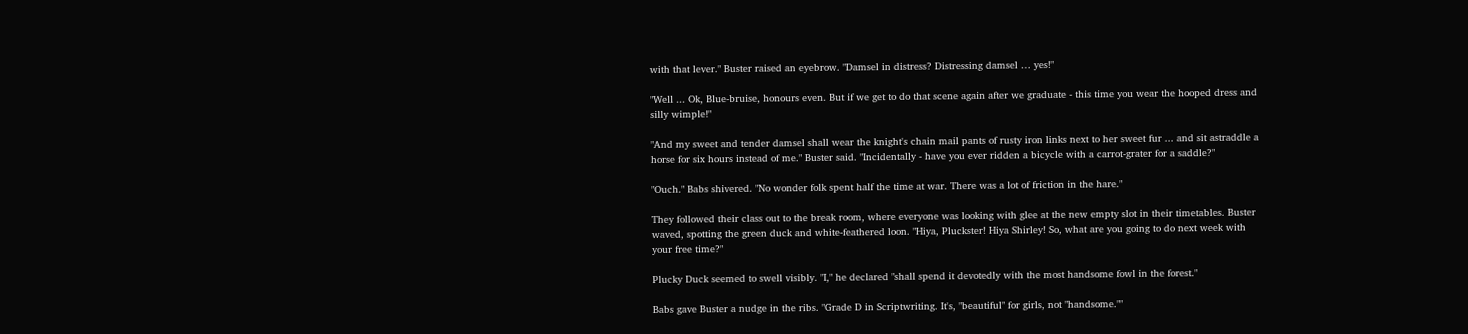with that lever." Buster raised an eyebrow. "Damsel in distress? Distressing damsel … yes!"

"Well ... Ok, Blue-bruise, honours even. But if we get to do that scene again after we graduate - this time you wear the hooped dress and silly wimple!"

"And my sweet and tender damsel shall wear the knight's chain mail pants of rusty iron links next to her sweet fur ... and sit astraddle a horse for six hours instead of me." Buster said. "Incidentally - have you ever ridden a bicycle with a carrot-grater for a saddle?"

"Ouch." Babs shivered. "No wonder folk spent half the time at war. There was a lot of friction in the hare."

They followed their class out to the break room, where everyone was looking with glee at the new empty slot in their timetables. Buster waved, spotting the green duck and white-feathered loon. "Hiya, Pluckster! Hiya Shirley! So, what are you going to do next week with your free time?"

Plucky Duck seemed to swell visibly. "I," he declared "shall spend it devotedly with the most handsome fowl in the forest."

Babs gave Buster a nudge in the ribs. "Grade D in Scriptwriting. It's, "beautiful" for girls, not "handsome.""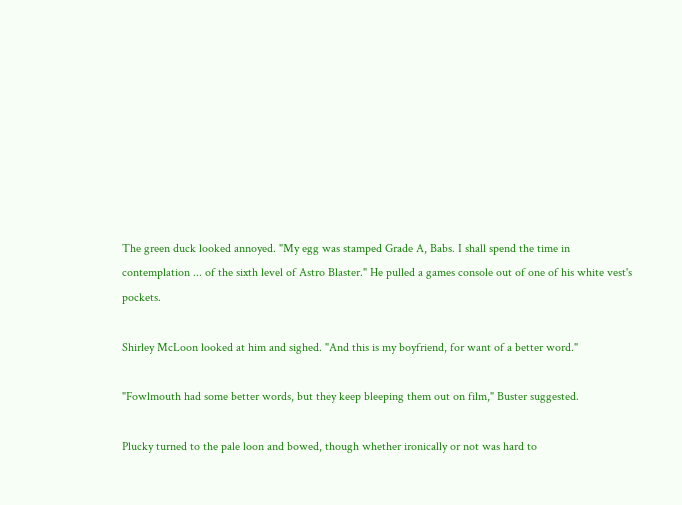The green duck looked annoyed. "My egg was stamped Grade A, Babs. I shall spend the time in contemplation ... of the sixth level of Astro Blaster." He pulled a games console out of one of his white vest's pockets.

Shirley McLoon looked at him and sighed. "And this is my boyfriend, for want of a better word."

"Fowlmouth had some better words, but they keep bleeping them out on film," Buster suggested.

Plucky turned to the pale loon and bowed, though whether ironically or not was hard to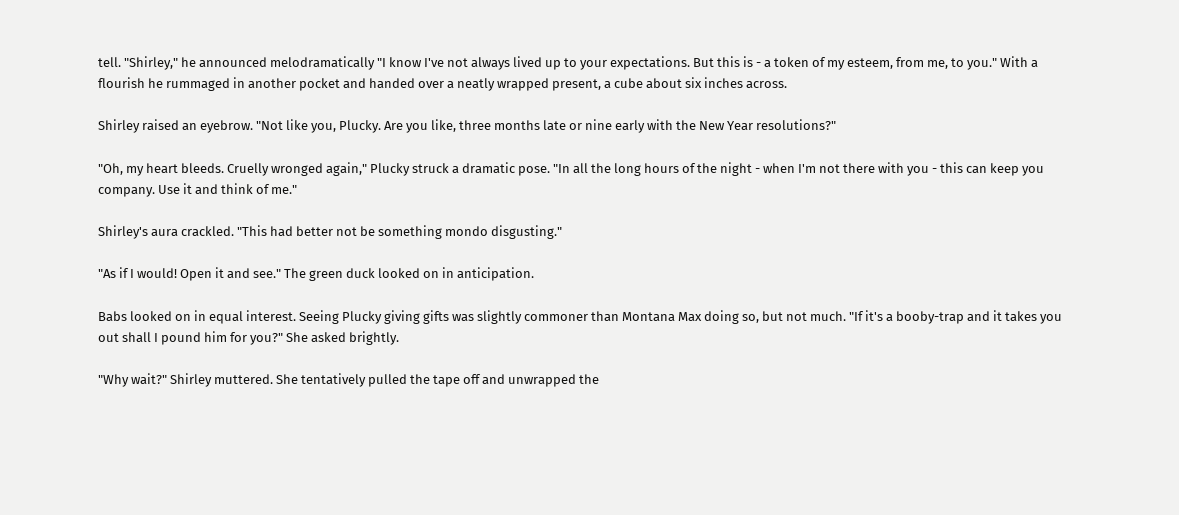tell. "Shirley," he announced melodramatically "I know I've not always lived up to your expectations. But this is - a token of my esteem, from me, to you." With a flourish he rummaged in another pocket and handed over a neatly wrapped present, a cube about six inches across.

Shirley raised an eyebrow. "Not like you, Plucky. Are you like, three months late or nine early with the New Year resolutions?"

"Oh, my heart bleeds. Cruelly wronged again," Plucky struck a dramatic pose. "In all the long hours of the night - when I'm not there with you - this can keep you company. Use it and think of me."

Shirley's aura crackled. "This had better not be something mondo disgusting."

"As if I would! Open it and see." The green duck looked on in anticipation.

Babs looked on in equal interest. Seeing Plucky giving gifts was slightly commoner than Montana Max doing so, but not much. "If it's a booby-trap and it takes you out shall I pound him for you?" She asked brightly.

"Why wait?" Shirley muttered. She tentatively pulled the tape off and unwrapped the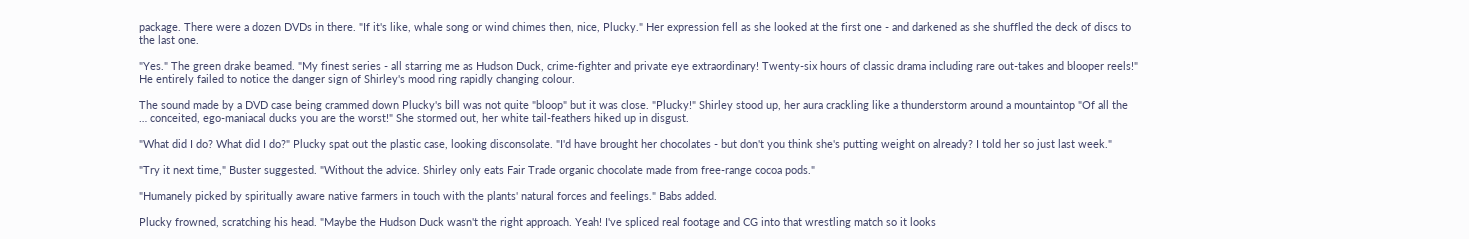package. There were a dozen DVDs in there. "If it's like, whale song or wind chimes then, nice, Plucky." Her expression fell as she looked at the first one - and darkened as she shuffled the deck of discs to the last one.

"Yes." The green drake beamed. "My finest series - all starring me as Hudson Duck, crime-fighter and private eye extraordinary! Twenty-six hours of classic drama including rare out-takes and blooper reels!" He entirely failed to notice the danger sign of Shirley's mood ring rapidly changing colour.

The sound made by a DVD case being crammed down Plucky's bill was not quite "bloop" but it was close. "Plucky!" Shirley stood up, her aura crackling like a thunderstorm around a mountaintop "Of all the … conceited, ego-maniacal ducks you are the worst!" She stormed out, her white tail-feathers hiked up in disgust.

"What did I do? What did I do?" Plucky spat out the plastic case, looking disconsolate. "I'd have brought her chocolates - but don't you think she's putting weight on already? I told her so just last week."

"Try it next time," Buster suggested. "Without the advice. Shirley only eats Fair Trade organic chocolate made from free-range cocoa pods."

"Humanely picked by spiritually aware native farmers in touch with the plants' natural forces and feelings." Babs added.

Plucky frowned, scratching his head. "Maybe the Hudson Duck wasn't the right approach. Yeah! I've spliced real footage and CG into that wrestling match so it looks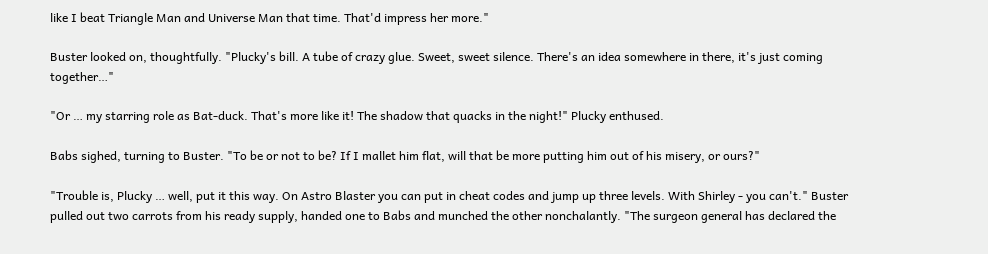like I beat Triangle Man and Universe Man that time. That'd impress her more."

Buster looked on, thoughtfully. "Plucky's bill. A tube of crazy glue. Sweet, sweet silence. There's an idea somewhere in there, it's just coming together…"

"Or … my starring role as Bat-duck. That's more like it! The shadow that quacks in the night!" Plucky enthused.

Babs sighed, turning to Buster. "To be or not to be? If I mallet him flat, will that be more putting him out of his misery, or ours?"

"Trouble is, Plucky … well, put it this way. On Astro Blaster you can put in cheat codes and jump up three levels. With Shirley - you can't." Buster pulled out two carrots from his ready supply, handed one to Babs and munched the other nonchalantly. "The surgeon general has declared the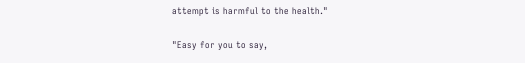attempt is harmful to the health."

"Easy for you to say,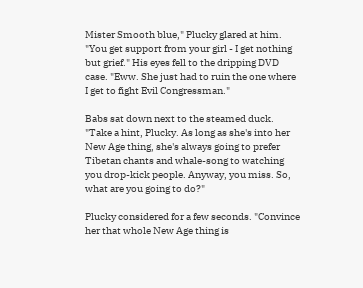Mister Smooth blue," Plucky glared at him. "You get support from your girl - I get nothing but grief." His eyes fell to the dripping DVD case. "Eww. She just had to ruin the one where I get to fight Evil Congressman."

Babs sat down next to the steamed duck. "Take a hint, Plucky. As long as she's into her New Age thing, she's always going to prefer Tibetan chants and whale-song to watching you drop-kick people. Anyway, you miss. So, what are you going to do?"

Plucky considered for a few seconds. "Convince her that whole New Age thing is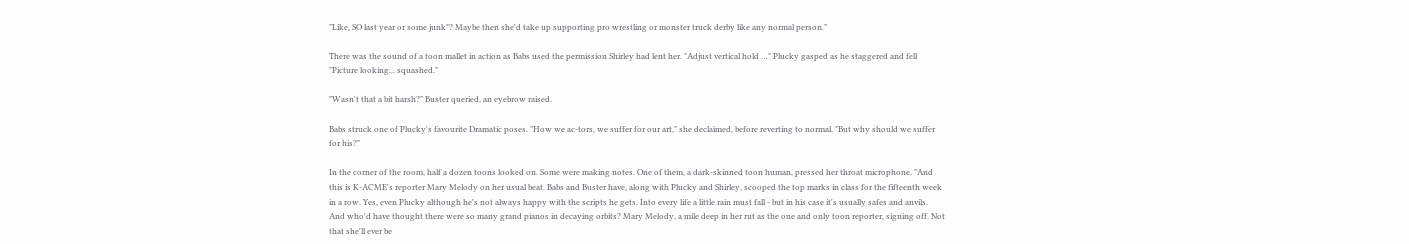"Like, SO last year or some junk"? Maybe then she'd take up supporting pro wrestling or monster truck derby like any normal person."

There was the sound of a toon mallet in action as Babs used the permission Shirley had lent her. "Adjust vertical hold …" Plucky gasped as he staggered and fell "Picture looking... squashed."

"Wasn't that a bit harsh?" Buster queried, an eyebrow raised.

Babs struck one of Plucky's favourite Dramatic poses. "How we ac-tors, we suffer for our art," she declaimed, before reverting to normal. "But why should we suffer for his?"

In the corner of the room, half a dozen toons looked on. Some were making notes. One of them, a dark-skinned toon human, pressed her throat microphone. "And this is K-ACME's reporter Mary Melody on her usual beat. Babs and Buster have, along with Plucky and Shirley, scooped the top marks in class for the fifteenth week in a row. Yes, even Plucky although he's not always happy with the scripts he gets. Into every life a little rain must fall - but in his case it's usually safes and anvils. And who'd have thought there were so many grand pianos in decaying orbits? Mary Melody, a mile deep in her rut as the one and only toon reporter, signing off. Not that she'll ever be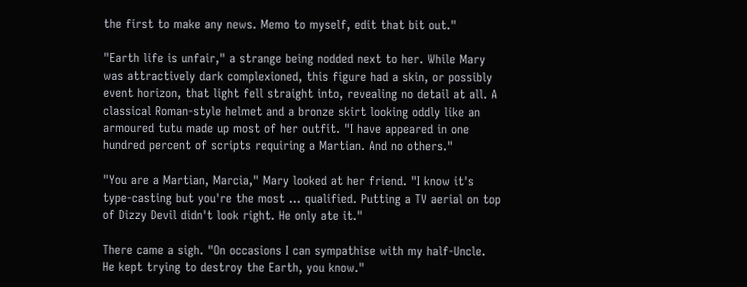the first to make any news. Memo to myself, edit that bit out."

"Earth life is unfair," a strange being nodded next to her. While Mary was attractively dark complexioned, this figure had a skin, or possibly event horizon, that light fell straight into, revealing no detail at all. A classical Roman-style helmet and a bronze skirt looking oddly like an armoured tutu made up most of her outfit. "I have appeared in one hundred percent of scripts requiring a Martian. And no others."

"You are a Martian, Marcia," Mary looked at her friend. "I know it's type-casting but you're the most ... qualified. Putting a TV aerial on top of Dizzy Devil didn't look right. He only ate it."

There came a sigh. "On occasions I can sympathise with my half-Uncle. He kept trying to destroy the Earth, you know."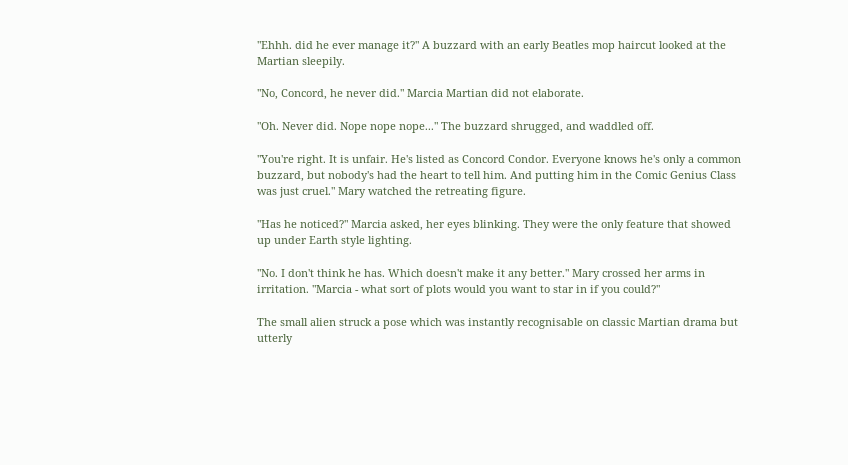"Ehhh. did he ever manage it?" A buzzard with an early Beatles mop haircut looked at the Martian sleepily.

"No, Concord, he never did." Marcia Martian did not elaborate.

"Oh. Never did. Nope nope nope..." The buzzard shrugged, and waddled off.

"You're right. It is unfair. He's listed as Concord Condor. Everyone knows he's only a common buzzard, but nobody's had the heart to tell him. And putting him in the Comic Genius Class was just cruel." Mary watched the retreating figure.

"Has he noticed?" Marcia asked, her eyes blinking. They were the only feature that showed up under Earth style lighting.

"No. I don't think he has. Which doesn't make it any better." Mary crossed her arms in irritation. "Marcia - what sort of plots would you want to star in if you could?"

The small alien struck a pose which was instantly recognisable on classic Martian drama but utterly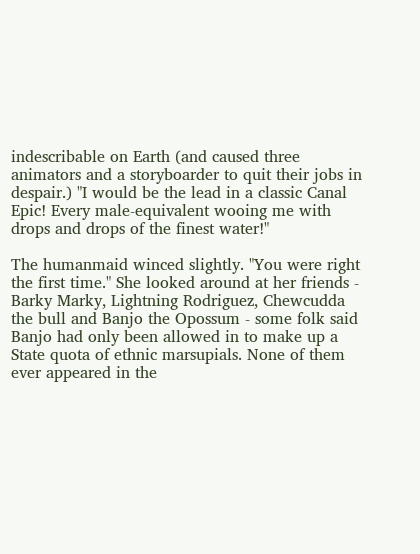indescribable on Earth (and caused three animators and a storyboarder to quit their jobs in despair.) "I would be the lead in a classic Canal Epic! Every male-equivalent wooing me with drops and drops of the finest water!"

The humanmaid winced slightly. "You were right the first time." She looked around at her friends - Barky Marky, Lightning Rodriguez, Chewcudda the bull and Banjo the Opossum - some folk said Banjo had only been allowed in to make up a State quota of ethnic marsupials. None of them ever appeared in the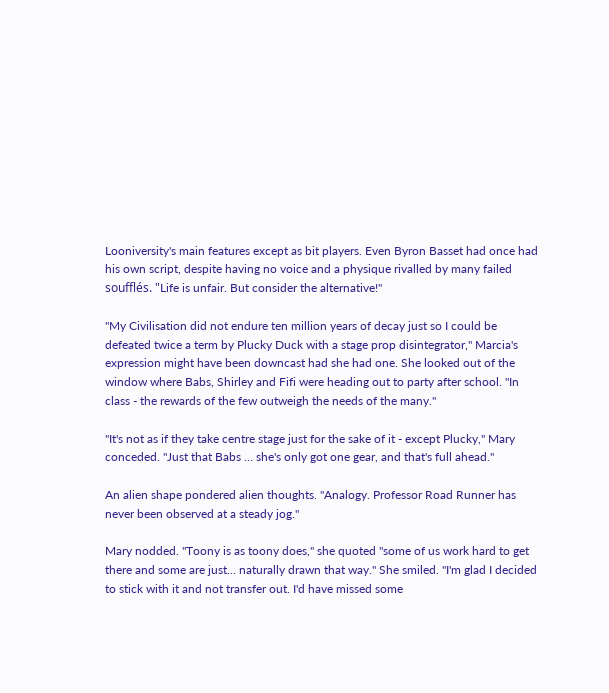Looniversity's main features except as bit players. Even Byron Basset had once had his own script, despite having no voice and a physique rivalled by many failed soufflés. "Life is unfair. But consider the alternative!"

"My Civilisation did not endure ten million years of decay just so I could be defeated twice a term by Plucky Duck with a stage prop disintegrator," Marcia's expression might have been downcast had she had one. She looked out of the window where Babs, Shirley and Fifi were heading out to party after school. "In class - the rewards of the few outweigh the needs of the many."

"It's not as if they take centre stage just for the sake of it - except Plucky," Mary conceded. "Just that Babs … she's only got one gear, and that's full ahead."

An alien shape pondered alien thoughts. "Analogy. Professor Road Runner has never been observed at a steady jog."

Mary nodded. "Toony is as toony does," she quoted "some of us work hard to get there and some are just... naturally drawn that way." She smiled. "I'm glad I decided to stick with it and not transfer out. I'd have missed some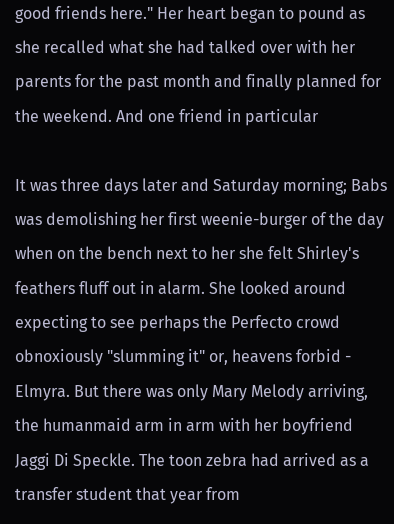good friends here." Her heart began to pound as she recalled what she had talked over with her parents for the past month and finally planned for the weekend. And one friend in particular

It was three days later and Saturday morning; Babs was demolishing her first weenie-burger of the day when on the bench next to her she felt Shirley's feathers fluff out in alarm. She looked around expecting to see perhaps the Perfecto crowd obnoxiously "slumming it" or, heavens forbid - Elmyra. But there was only Mary Melody arriving, the humanmaid arm in arm with her boyfriend Jaggi Di Speckle. The toon zebra had arrived as a transfer student that year from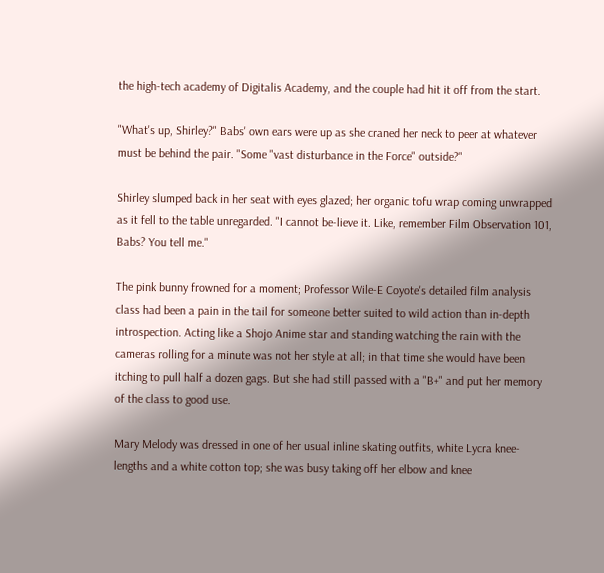the high-tech academy of Digitalis Academy, and the couple had hit it off from the start.

"What's up, Shirley?" Babs' own ears were up as she craned her neck to peer at whatever must be behind the pair. "Some "vast disturbance in the Force" outside?"

Shirley slumped back in her seat with eyes glazed; her organic tofu wrap coming unwrapped as it fell to the table unregarded. "I cannot be-lieve it. Like, remember Film Observation 101, Babs? You tell me."

The pink bunny frowned for a moment; Professor Wile-E Coyote's detailed film analysis class had been a pain in the tail for someone better suited to wild action than in-depth introspection. Acting like a Shojo Anime star and standing watching the rain with the cameras rolling for a minute was not her style at all; in that time she would have been itching to pull half a dozen gags. But she had still passed with a "B+" and put her memory of the class to good use.

Mary Melody was dressed in one of her usual inline skating outfits, white Lycra knee-lengths and a white cotton top; she was busy taking off her elbow and knee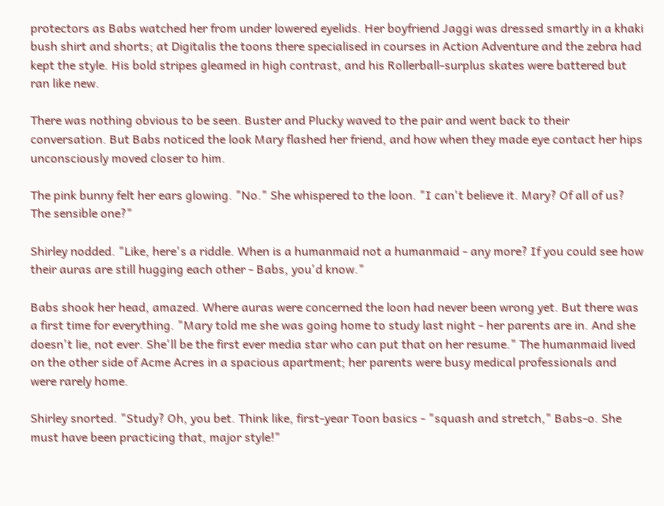protectors as Babs watched her from under lowered eyelids. Her boyfriend Jaggi was dressed smartly in a khaki bush shirt and shorts; at Digitalis the toons there specialised in courses in Action Adventure and the zebra had kept the style. His bold stripes gleamed in high contrast, and his Rollerball-surplus skates were battered but ran like new.

There was nothing obvious to be seen. Buster and Plucky waved to the pair and went back to their conversation. But Babs noticed the look Mary flashed her friend, and how when they made eye contact her hips unconsciously moved closer to him.

The pink bunny felt her ears glowing. "No." She whispered to the loon. "I can't believe it. Mary? Of all of us? The sensible one?"

Shirley nodded. "Like, here's a riddle. When is a humanmaid not a humanmaid - any more? If you could see how their auras are still hugging each other - Babs, you'd know."

Babs shook her head, amazed. Where auras were concerned the loon had never been wrong yet. But there was a first time for everything. "Mary told me she was going home to study last night - her parents are in. And she doesn't lie, not ever. She'll be the first ever media star who can put that on her resume." The humanmaid lived on the other side of Acme Acres in a spacious apartment; her parents were busy medical professionals and were rarely home.

Shirley snorted. "Study? Oh, you bet. Think like, first-year Toon basics - "squash and stretch," Babs-o. She must have been practicing that, major style!"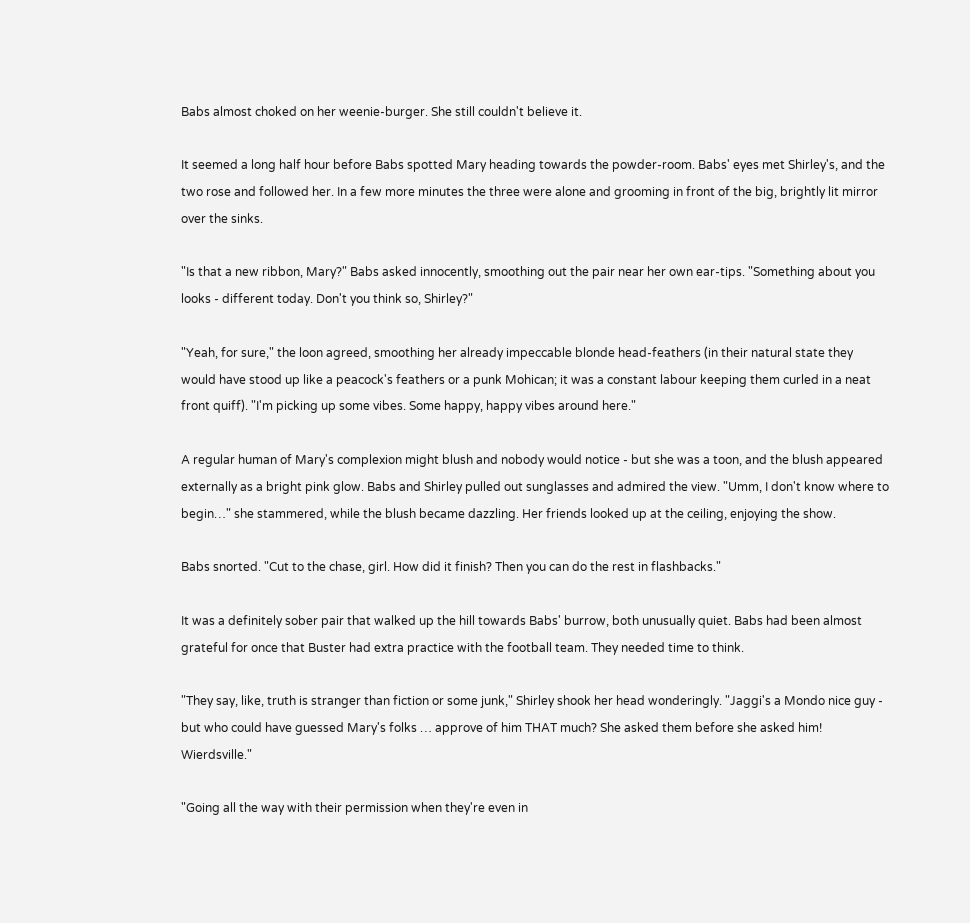Babs almost choked on her weenie-burger. She still couldn't believe it.

It seemed a long half hour before Babs spotted Mary heading towards the powder-room. Babs' eyes met Shirley's, and the two rose and followed her. In a few more minutes the three were alone and grooming in front of the big, brightly lit mirror over the sinks.

"Is that a new ribbon, Mary?" Babs asked innocently, smoothing out the pair near her own ear-tips. "Something about you looks - different today. Don't you think so, Shirley?"

"Yeah, for sure," the loon agreed, smoothing her already impeccable blonde head-feathers (in their natural state they would have stood up like a peacock's feathers or a punk Mohican; it was a constant labour keeping them curled in a neat front quiff). "I'm picking up some vibes. Some happy, happy vibes around here."

A regular human of Mary's complexion might blush and nobody would notice - but she was a toon, and the blush appeared externally as a bright pink glow. Babs and Shirley pulled out sunglasses and admired the view. "Umm, I don't know where to begin…" she stammered, while the blush became dazzling. Her friends looked up at the ceiling, enjoying the show.

Babs snorted. "Cut to the chase, girl. How did it finish? Then you can do the rest in flashbacks."

It was a definitely sober pair that walked up the hill towards Babs' burrow, both unusually quiet. Babs had been almost grateful for once that Buster had extra practice with the football team. They needed time to think.

"They say, like, truth is stranger than fiction or some junk," Shirley shook her head wonderingly. "Jaggi's a Mondo nice guy - but who could have guessed Mary's folks … approve of him THAT much? She asked them before she asked him! Wierdsville."

"Going all the way with their permission when they're even in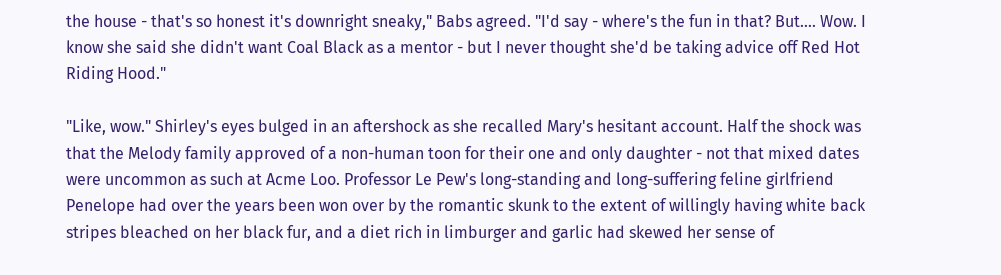the house - that's so honest it's downright sneaky," Babs agreed. "I'd say - where's the fun in that? But…. Wow. I know she said she didn't want Coal Black as a mentor - but I never thought she'd be taking advice off Red Hot Riding Hood."

"Like, wow." Shirley's eyes bulged in an aftershock as she recalled Mary's hesitant account. Half the shock was that the Melody family approved of a non-human toon for their one and only daughter - not that mixed dates were uncommon as such at Acme Loo. Professor Le Pew's long-standing and long-suffering feline girlfriend Penelope had over the years been won over by the romantic skunk to the extent of willingly having white back stripes bleached on her black fur, and a diet rich in limburger and garlic had skewed her sense of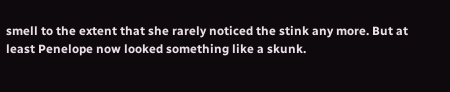smell to the extent that she rarely noticed the stink any more. But at least Penelope now looked something like a skunk.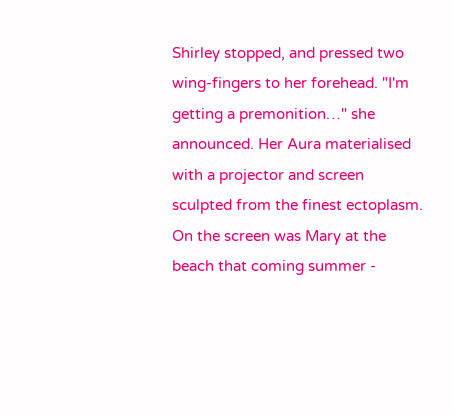Shirley stopped, and pressed two wing-fingers to her forehead. "I'm getting a premonition…" she announced. Her Aura materialised with a projector and screen sculpted from the finest ectoplasm. On the screen was Mary at the beach that coming summer -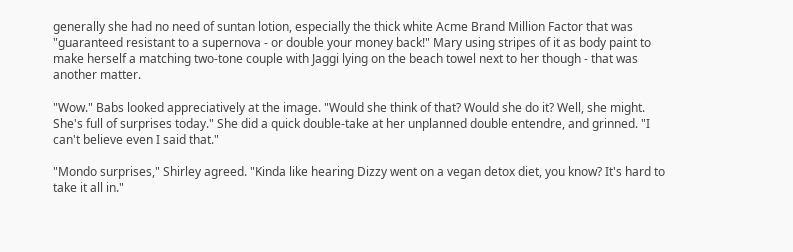generally she had no need of suntan lotion, especially the thick white Acme Brand Million Factor that was "guaranteed resistant to a supernova - or double your money back!" Mary using stripes of it as body paint to make herself a matching two-tone couple with Jaggi lying on the beach towel next to her though - that was another matter.

"Wow." Babs looked appreciatively at the image. "Would she think of that? Would she do it? Well, she might. She's full of surprises today." She did a quick double-take at her unplanned double entendre, and grinned. "I can't believe even I said that."

"Mondo surprises," Shirley agreed. "Kinda like hearing Dizzy went on a vegan detox diet, you know? It's hard to take it all in."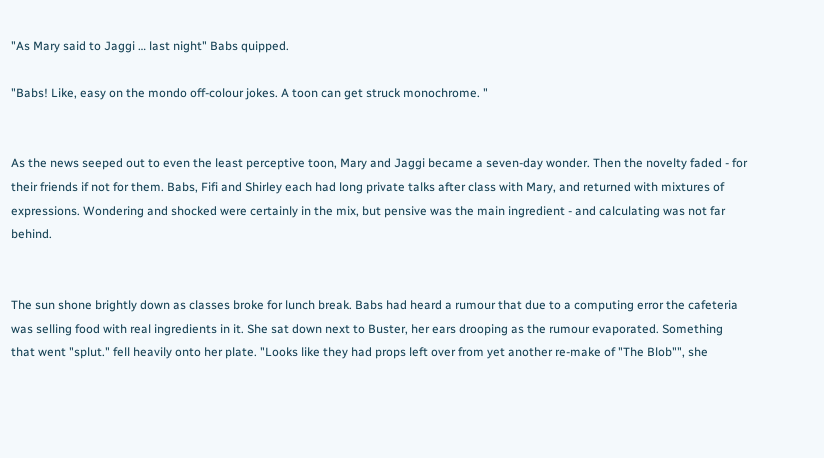"As Mary said to Jaggi … last night" Babs quipped.

"Babs! Like, easy on the mondo off-colour jokes. A toon can get struck monochrome. "


As the news seeped out to even the least perceptive toon, Mary and Jaggi became a seven-day wonder. Then the novelty faded - for their friends if not for them. Babs, Fifi and Shirley each had long private talks after class with Mary, and returned with mixtures of expressions. Wondering and shocked were certainly in the mix, but pensive was the main ingredient - and calculating was not far behind.


The sun shone brightly down as classes broke for lunch break. Babs had heard a rumour that due to a computing error the cafeteria was selling food with real ingredients in it. She sat down next to Buster, her ears drooping as the rumour evaporated. Something that went "splut." fell heavily onto her plate. "Looks like they had props left over from yet another re-make of "The Blob"", she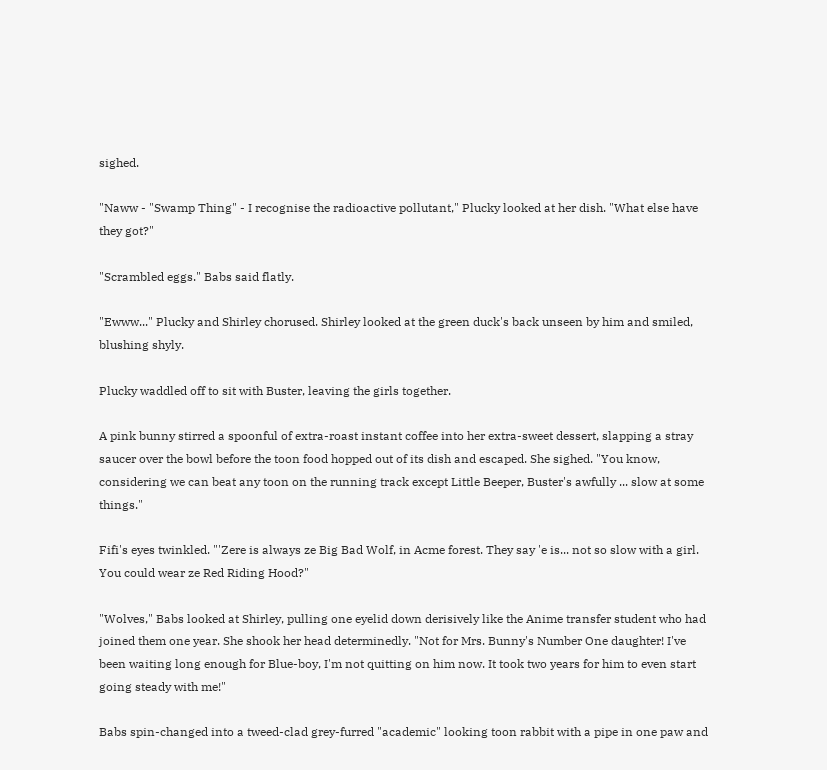sighed.

"Naww - "Swamp Thing" - I recognise the radioactive pollutant," Plucky looked at her dish. "What else have they got?"

"Scrambled eggs." Babs said flatly.

"Ewww..." Plucky and Shirley chorused. Shirley looked at the green duck's back unseen by him and smiled, blushing shyly.

Plucky waddled off to sit with Buster, leaving the girls together.

A pink bunny stirred a spoonful of extra-roast instant coffee into her extra-sweet dessert, slapping a stray saucer over the bowl before the toon food hopped out of its dish and escaped. She sighed. "You know, considering we can beat any toon on the running track except Little Beeper, Buster's awfully ... slow at some things."

Fifi's eyes twinkled. "'Zere is always ze Big Bad Wolf, in Acme forest. They say 'e is... not so slow with a girl. You could wear ze Red Riding Hood?"

"Wolves," Babs looked at Shirley, pulling one eyelid down derisively like the Anime transfer student who had joined them one year. She shook her head determinedly. "Not for Mrs. Bunny's Number One daughter! I've been waiting long enough for Blue-boy, I'm not quitting on him now. It took two years for him to even start going steady with me!"

Babs spin-changed into a tweed-clad grey-furred "academic" looking toon rabbit with a pipe in one paw and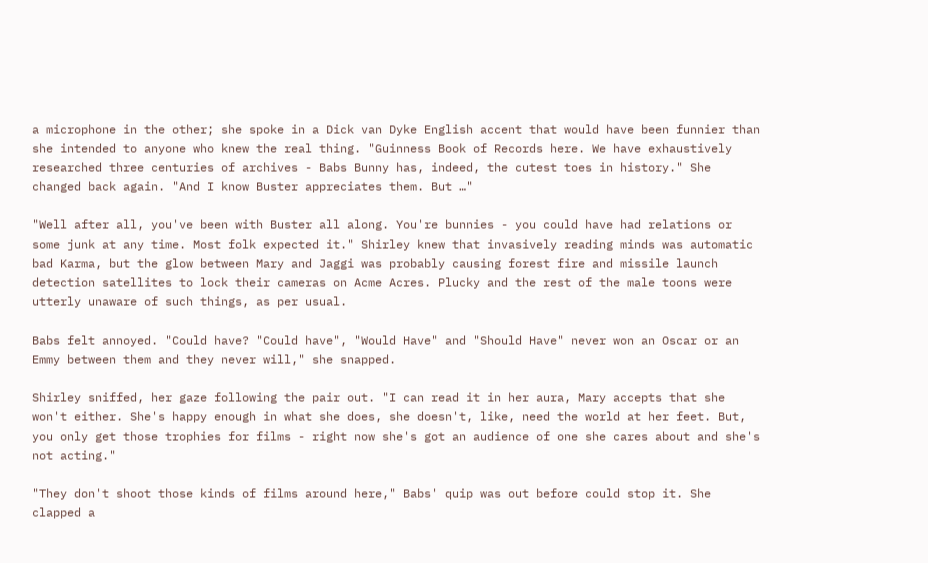a microphone in the other; she spoke in a Dick van Dyke English accent that would have been funnier than she intended to anyone who knew the real thing. "Guinness Book of Records here. We have exhaustively researched three centuries of archives - Babs Bunny has, indeed, the cutest toes in history." She changed back again. "And I know Buster appreciates them. But …"

"Well after all, you've been with Buster all along. You're bunnies - you could have had relations or some junk at any time. Most folk expected it." Shirley knew that invasively reading minds was automatic bad Karma, but the glow between Mary and Jaggi was probably causing forest fire and missile launch detection satellites to lock their cameras on Acme Acres. Plucky and the rest of the male toons were utterly unaware of such things, as per usual.

Babs felt annoyed. "Could have? "Could have", "Would Have" and "Should Have" never won an Oscar or an Emmy between them and they never will," she snapped.

Shirley sniffed, her gaze following the pair out. "I can read it in her aura, Mary accepts that she won't either. She's happy enough in what she does, she doesn't, like, need the world at her feet. But, you only get those trophies for films - right now she's got an audience of one she cares about and she's not acting."

"They don't shoot those kinds of films around here," Babs' quip was out before could stop it. She clapped a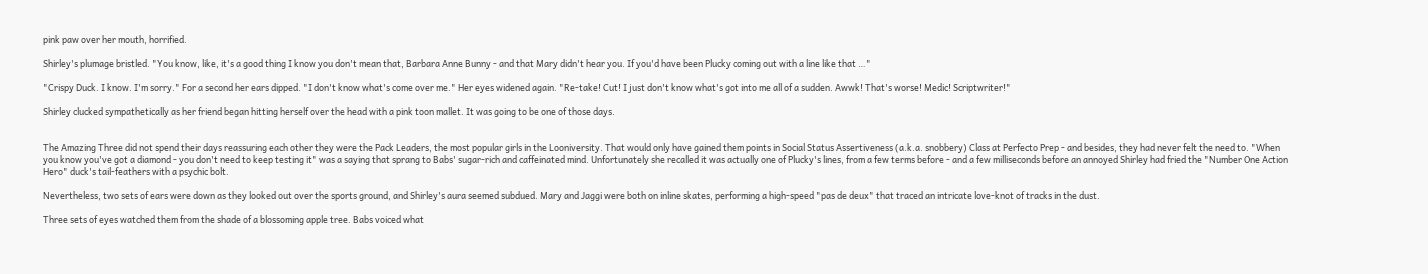pink paw over her mouth, horrified.

Shirley's plumage bristled. "You know, like, it's a good thing I know you don't mean that, Barbara Anne Bunny - and that Mary didn't hear you. If you'd have been Plucky coming out with a line like that …"

"Crispy Duck. I know. I'm sorry." For a second her ears dipped. "I don't know what's come over me." Her eyes widened again. "Re-take! Cut! I just don't know what's got into me all of a sudden. Awwk! That's worse! Medic! Scriptwriter!"

Shirley clucked sympathetically as her friend began hitting herself over the head with a pink toon mallet. It was going to be one of those days.


The Amazing Three did not spend their days reassuring each other they were the Pack Leaders, the most popular girls in the Looniversity. That would only have gained them points in Social Status Assertiveness (a.k.a. snobbery) Class at Perfecto Prep - and besides, they had never felt the need to. "When you know you've got a diamond - you don't need to keep testing it" was a saying that sprang to Babs' sugar-rich and caffeinated mind. Unfortunately she recalled it was actually one of Plucky's lines, from a few terms before - and a few milliseconds before an annoyed Shirley had fried the "Number One Action Hero" duck's tail-feathers with a psychic bolt.

Nevertheless, two sets of ears were down as they looked out over the sports ground, and Shirley's aura seemed subdued. Mary and Jaggi were both on inline skates, performing a high-speed "pas de deux" that traced an intricate love-knot of tracks in the dust.

Three sets of eyes watched them from the shade of a blossoming apple tree. Babs voiced what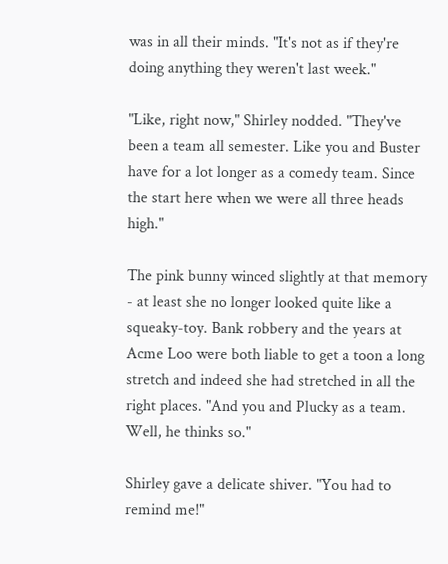was in all their minds. "It's not as if they're doing anything they weren't last week."

"Like, right now," Shirley nodded. "They've been a team all semester. Like you and Buster have for a lot longer as a comedy team. Since the start here when we were all three heads high."

The pink bunny winced slightly at that memory - at least she no longer looked quite like a squeaky-toy. Bank robbery and the years at Acme Loo were both liable to get a toon a long stretch and indeed she had stretched in all the right places. "And you and Plucky as a team. Well, he thinks so."

Shirley gave a delicate shiver. "You had to remind me!"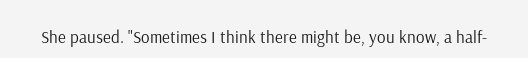She paused. "Sometimes I think there might be, you know, a half-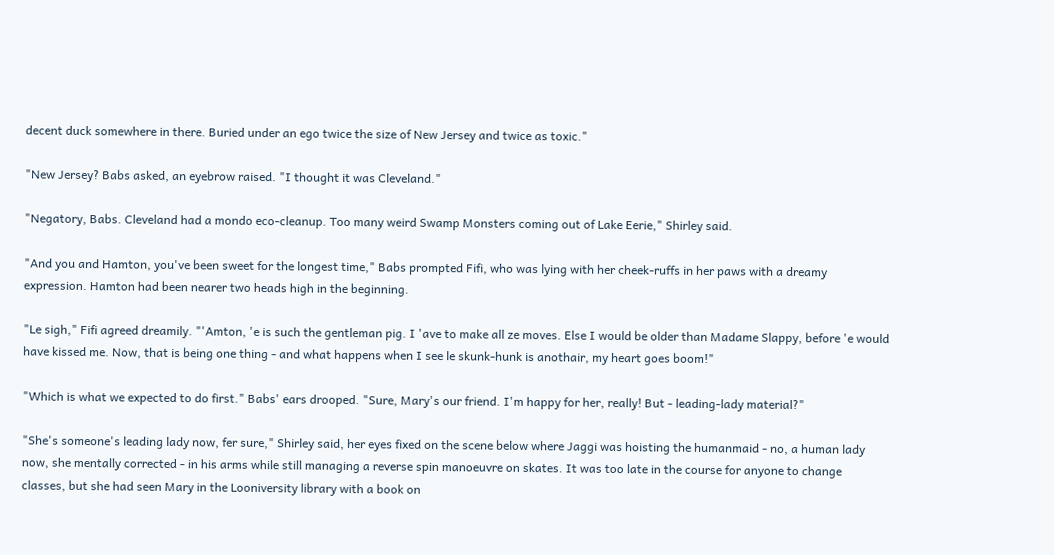decent duck somewhere in there. Buried under an ego twice the size of New Jersey and twice as toxic."

"New Jersey? Babs asked, an eyebrow raised. "I thought it was Cleveland."

"Negatory, Babs. Cleveland had a mondo eco-cleanup. Too many weird Swamp Monsters coming out of Lake Eerie," Shirley said.

"And you and Hamton, you've been sweet for the longest time," Babs prompted Fifi, who was lying with her cheek-ruffs in her paws with a dreamy expression. Hamton had been nearer two heads high in the beginning.

"Le sigh," Fifi agreed dreamily. "'Amton, 'e is such the gentleman pig. I 'ave to make all ze moves. Else I would be older than Madame Slappy, before 'e would have kissed me. Now, that is being one thing - and what happens when I see le skunk-hunk is anothair, my heart goes boom!"

"Which is what we expected to do first." Babs' ears drooped. "Sure, Mary's our friend. I'm happy for her, really! But - leading-lady material?"

"She's someone's leading lady now, fer sure," Shirley said, her eyes fixed on the scene below where Jaggi was hoisting the humanmaid - no, a human lady now, she mentally corrected - in his arms while still managing a reverse spin manoeuvre on skates. It was too late in the course for anyone to change classes, but she had seen Mary in the Looniversity library with a book on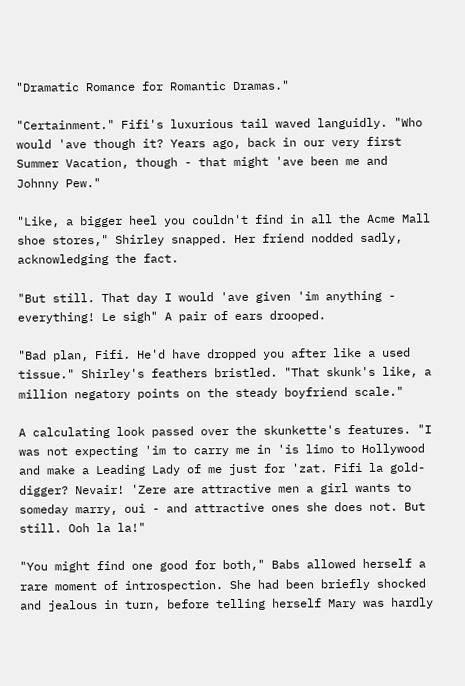"Dramatic Romance for Romantic Dramas."

"Certainment." Fifi's luxurious tail waved languidly. "Who would 'ave though it? Years ago, back in our very first Summer Vacation, though - that might 'ave been me and Johnny Pew."

"Like, a bigger heel you couldn't find in all the Acme Mall shoe stores," Shirley snapped. Her friend nodded sadly, acknowledging the fact.

"But still. That day I would 'ave given 'im anything - everything! Le sigh" A pair of ears drooped.

"Bad plan, Fifi. He'd have dropped you after like a used tissue." Shirley's feathers bristled. "That skunk's like, a million negatory points on the steady boyfriend scale."

A calculating look passed over the skunkette's features. "I was not expecting 'im to carry me in 'is limo to Hollywood and make a Leading Lady of me just for 'zat. Fifi la gold-digger? Nevair! 'Zere are attractive men a girl wants to someday marry, oui - and attractive ones she does not. But still. Ooh la la!"

"You might find one good for both," Babs allowed herself a rare moment of introspection. She had been briefly shocked and jealous in turn, before telling herself Mary was hardly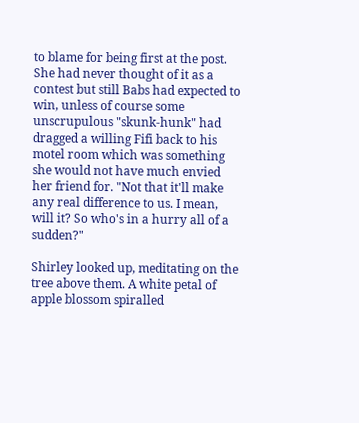to blame for being first at the post. She had never thought of it as a contest but still Babs had expected to win, unless of course some unscrupulous "skunk-hunk" had dragged a willing Fifi back to his motel room which was something she would not have much envied her friend for. "Not that it'll make any real difference to us. I mean, will it? So who's in a hurry all of a sudden?"

Shirley looked up, meditating on the tree above them. A white petal of apple blossom spiralled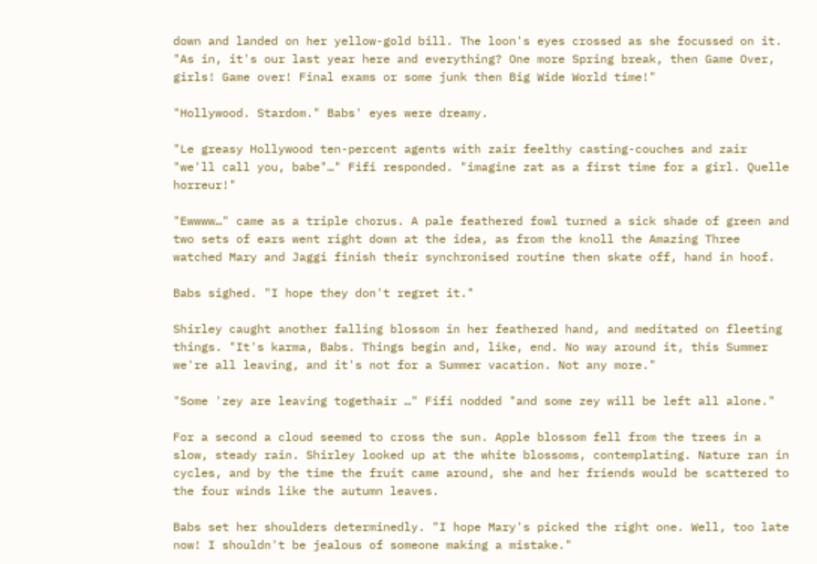down and landed on her yellow-gold bill. The loon's eyes crossed as she focussed on it. "As in, it's our last year here and everything? One more Spring break, then Game Over, girls! Game over! Final exams or some junk then Big Wide World time!"

"Hollywood. Stardom." Babs' eyes were dreamy.

"Le greasy Hollywood ten-percent agents with zair feelthy casting-couches and zair "we'll call you, babe"…" Fifi responded. "imagine zat as a first time for a girl. Quelle horreur!"

"Ewwww…" came as a triple chorus. A pale feathered fowl turned a sick shade of green and two sets of ears went right down at the idea, as from the knoll the Amazing Three watched Mary and Jaggi finish their synchronised routine then skate off, hand in hoof.

Babs sighed. "I hope they don't regret it."

Shirley caught another falling blossom in her feathered hand, and meditated on fleeting things. "It's karma, Babs. Things begin and, like, end. No way around it, this Summer we're all leaving, and it's not for a Summer vacation. Not any more."

"Some 'zey are leaving togethair …" Fifi nodded "and some zey will be left all alone."

For a second a cloud seemed to cross the sun. Apple blossom fell from the trees in a slow, steady rain. Shirley looked up at the white blossoms, contemplating. Nature ran in cycles, and by the time the fruit came around, she and her friends would be scattered to the four winds like the autumn leaves.

Babs set her shoulders determinedly. "I hope Mary's picked the right one. Well, too late now! I shouldn't be jealous of someone making a mistake."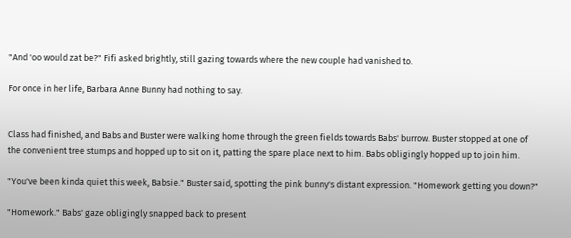"And 'oo would zat be?" Fifi asked brightly, still gazing towards where the new couple had vanished to.

For once in her life, Barbara Anne Bunny had nothing to say.


Class had finished, and Babs and Buster were walking home through the green fields towards Babs' burrow. Buster stopped at one of the convenient tree stumps and hopped up to sit on it, patting the spare place next to him. Babs obligingly hopped up to join him.

"You've been kinda quiet this week, Babsie." Buster said, spotting the pink bunny's distant expression. "Homework getting you down?"

"Homework." Babs' gaze obligingly snapped back to present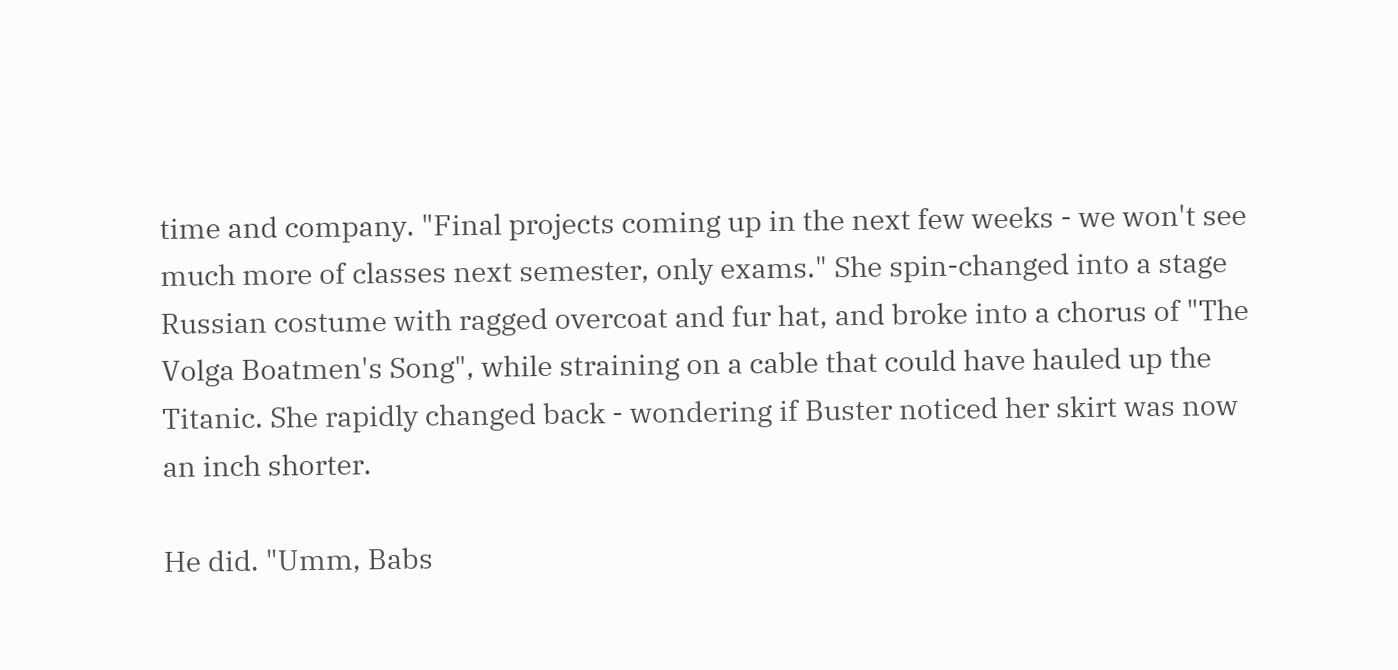time and company. "Final projects coming up in the next few weeks - we won't see much more of classes next semester, only exams." She spin-changed into a stage Russian costume with ragged overcoat and fur hat, and broke into a chorus of "The Volga Boatmen's Song", while straining on a cable that could have hauled up the Titanic. She rapidly changed back - wondering if Buster noticed her skirt was now an inch shorter.

He did. "Umm, Babs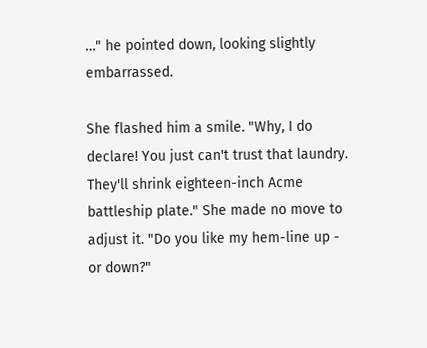…" he pointed down, looking slightly embarrassed.

She flashed him a smile. "Why, I do declare! You just can't trust that laundry. They'll shrink eighteen-inch Acme battleship plate." She made no move to adjust it. "Do you like my hem-line up - or down?"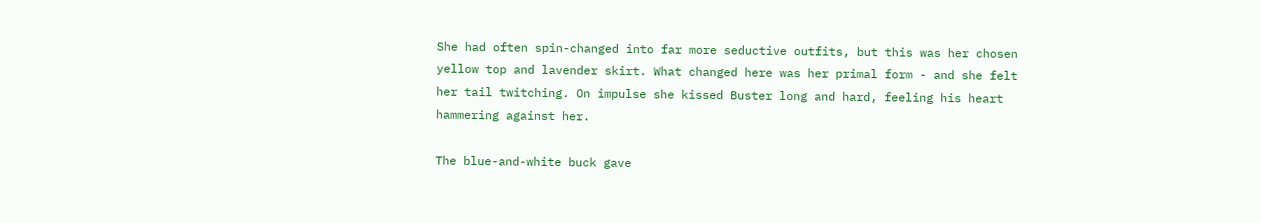She had often spin-changed into far more seductive outfits, but this was her chosen yellow top and lavender skirt. What changed here was her primal form - and she felt her tail twitching. On impulse she kissed Buster long and hard, feeling his heart hammering against her.

The blue-and-white buck gave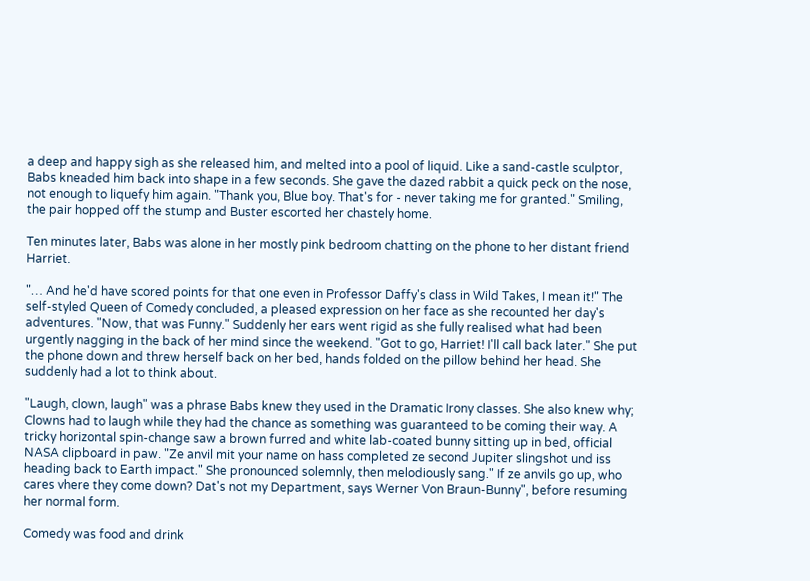a deep and happy sigh as she released him, and melted into a pool of liquid. Like a sand-castle sculptor, Babs kneaded him back into shape in a few seconds. She gave the dazed rabbit a quick peck on the nose, not enough to liquefy him again. "Thank you, Blue boy. That's for - never taking me for granted." Smiling, the pair hopped off the stump and Buster escorted her chastely home.

Ten minutes later, Babs was alone in her mostly pink bedroom chatting on the phone to her distant friend Harriet.

"… And he'd have scored points for that one even in Professor Daffy's class in Wild Takes, I mean it!" The self-styled Queen of Comedy concluded, a pleased expression on her face as she recounted her day's adventures. "Now, that was Funny." Suddenly her ears went rigid as she fully realised what had been urgently nagging in the back of her mind since the weekend. "Got to go, Harriet! I'll call back later." She put the phone down and threw herself back on her bed, hands folded on the pillow behind her head. She suddenly had a lot to think about.

"Laugh, clown, laugh" was a phrase Babs knew they used in the Dramatic Irony classes. She also knew why; Clowns had to laugh while they had the chance as something was guaranteed to be coming their way. A tricky horizontal spin-change saw a brown furred and white lab-coated bunny sitting up in bed, official NASA clipboard in paw. "Ze anvil mit your name on hass completed ze second Jupiter slingshot und iss heading back to Earth impact." She pronounced solemnly, then melodiously sang." If ze anvils go up, who cares vhere they come down? Dat's not my Department, says Werner Von Braun-Bunny", before resuming her normal form.

Comedy was food and drink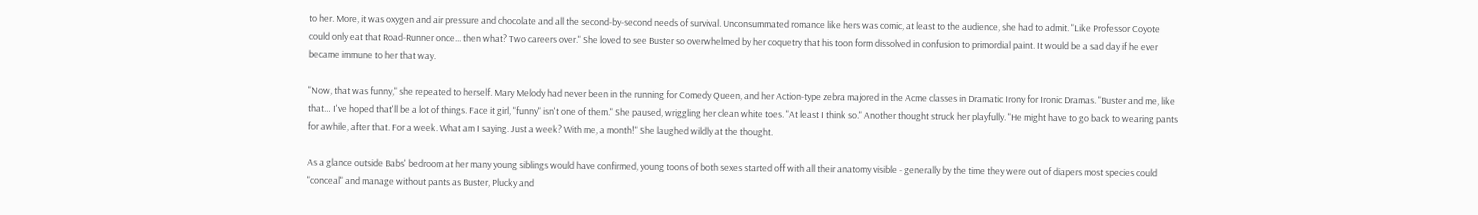to her. More, it was oxygen and air pressure and chocolate and all the second-by-second needs of survival. Unconsummated romance like hers was comic, at least to the audience, she had to admit. "Like Professor Coyote could only eat that Road-Runner once... then what? Two careers over." She loved to see Buster so overwhelmed by her coquetry that his toon form dissolved in confusion to primordial paint. It would be a sad day if he ever became immune to her that way.

"Now, that was funny," she repeated to herself. Mary Melody had never been in the running for Comedy Queen, and her Action-type zebra majored in the Acme classes in Dramatic Irony for Ironic Dramas. "Buster and me, like that… I've hoped that'll be a lot of things. Face it girl, "funny" isn't one of them." She paused, wriggling her clean white toes. "At least I think so." Another thought struck her playfully. "He might have to go back to wearing pants for awhile, after that. For a week. What am I saying. Just a week? With me, a month!" She laughed wildly at the thought.

As a glance outside Babs' bedroom at her many young siblings would have confirmed, young toons of both sexes started off with all their anatomy visible - generally by the time they were out of diapers most species could "conceal" and manage without pants as Buster, Plucky and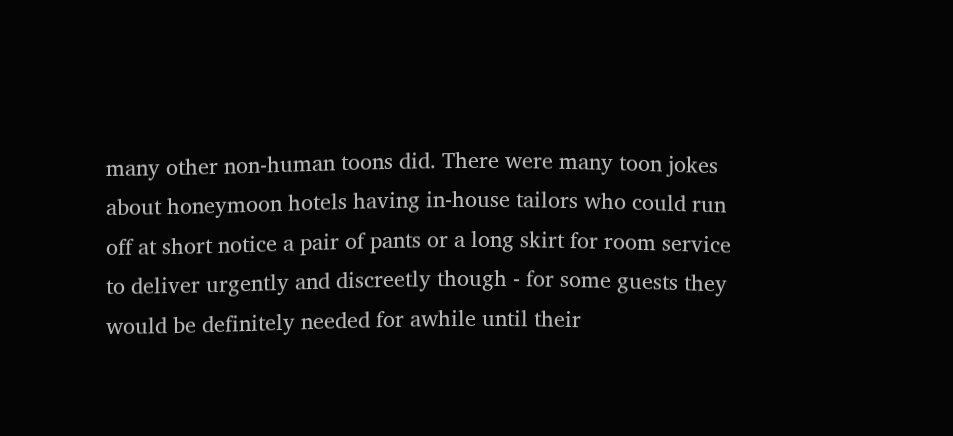many other non-human toons did. There were many toon jokes about honeymoon hotels having in-house tailors who could run off at short notice a pair of pants or a long skirt for room service to deliver urgently and discreetly though - for some guests they would be definitely needed for awhile until their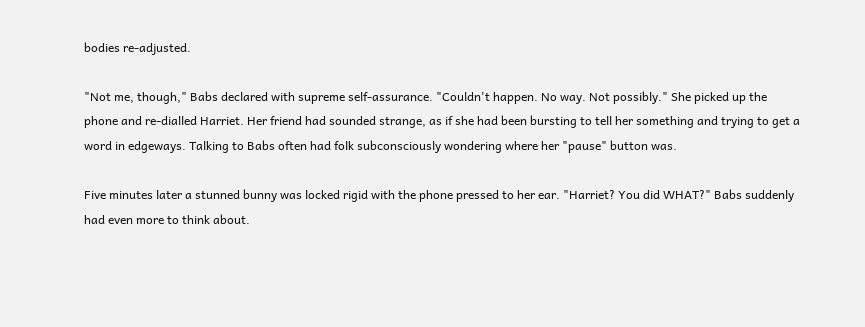bodies re-adjusted.

"Not me, though," Babs declared with supreme self-assurance. "Couldn't happen. No way. Not possibly." She picked up the phone and re-dialled Harriet. Her friend had sounded strange, as if she had been bursting to tell her something and trying to get a word in edgeways. Talking to Babs often had folk subconsciously wondering where her "pause" button was.

Five minutes later a stunned bunny was locked rigid with the phone pressed to her ear. "Harriet? You did WHAT?" Babs suddenly had even more to think about.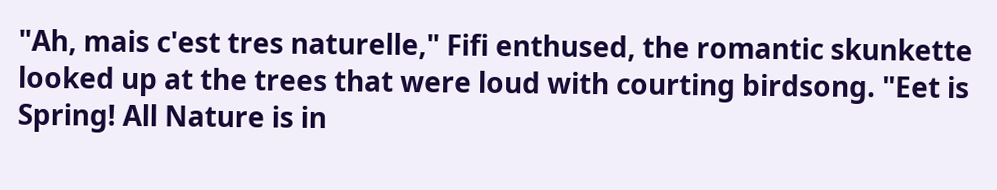"Ah, mais c'est tres naturelle," Fifi enthused, the romantic skunkette looked up at the trees that were loud with courting birdsong. "Eet is Spring! All Nature is in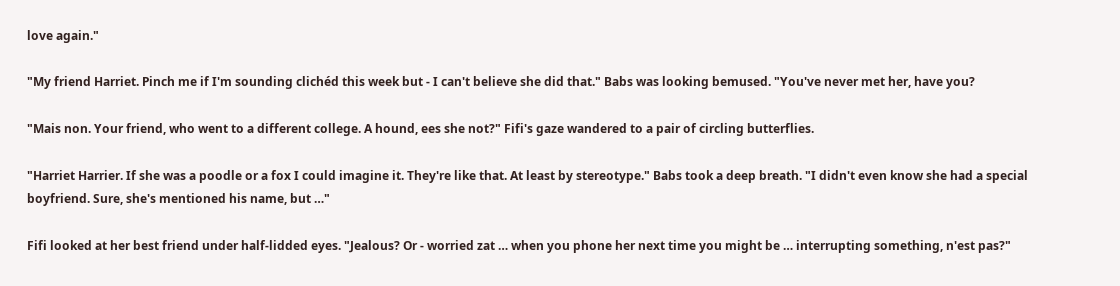love again."

"My friend Harriet. Pinch me if I'm sounding clichéd this week but - I can't believe she did that." Babs was looking bemused. "You've never met her, have you?

"Mais non. Your friend, who went to a different college. A hound, ees she not?" Fifi's gaze wandered to a pair of circling butterflies.

"Harriet Harrier. If she was a poodle or a fox I could imagine it. They're like that. At least by stereotype." Babs took a deep breath. "I didn't even know she had a special boyfriend. Sure, she's mentioned his name, but …"

Fifi looked at her best friend under half-lidded eyes. "Jealous? Or - worried zat … when you phone her next time you might be … interrupting something, n'est pas?"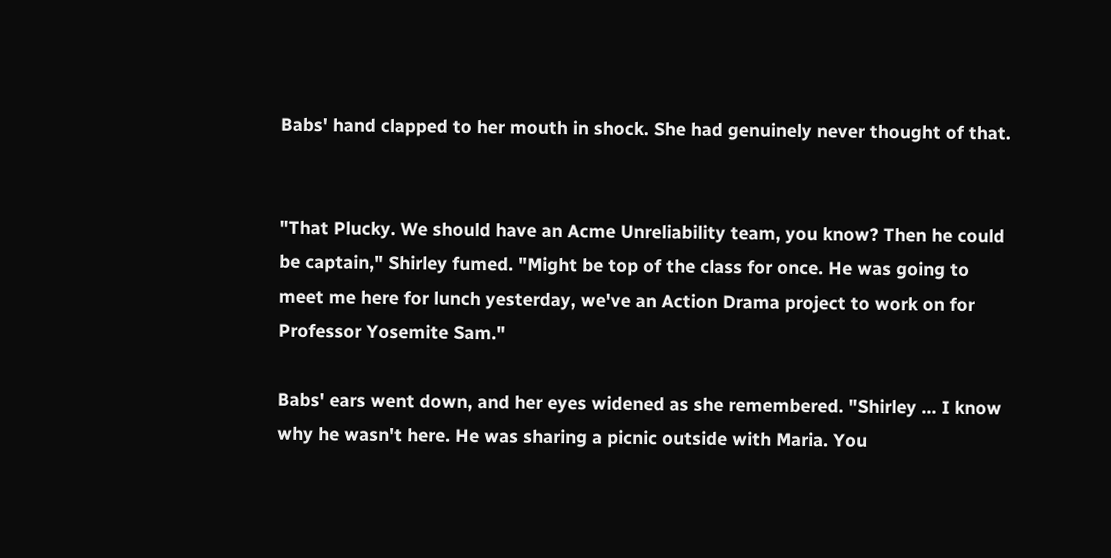Babs' hand clapped to her mouth in shock. She had genuinely never thought of that.


"That Plucky. We should have an Acme Unreliability team, you know? Then he could be captain," Shirley fumed. "Might be top of the class for once. He was going to meet me here for lunch yesterday, we've an Action Drama project to work on for Professor Yosemite Sam."

Babs' ears went down, and her eyes widened as she remembered. "Shirley … I know why he wasn't here. He was sharing a picnic outside with Maria. You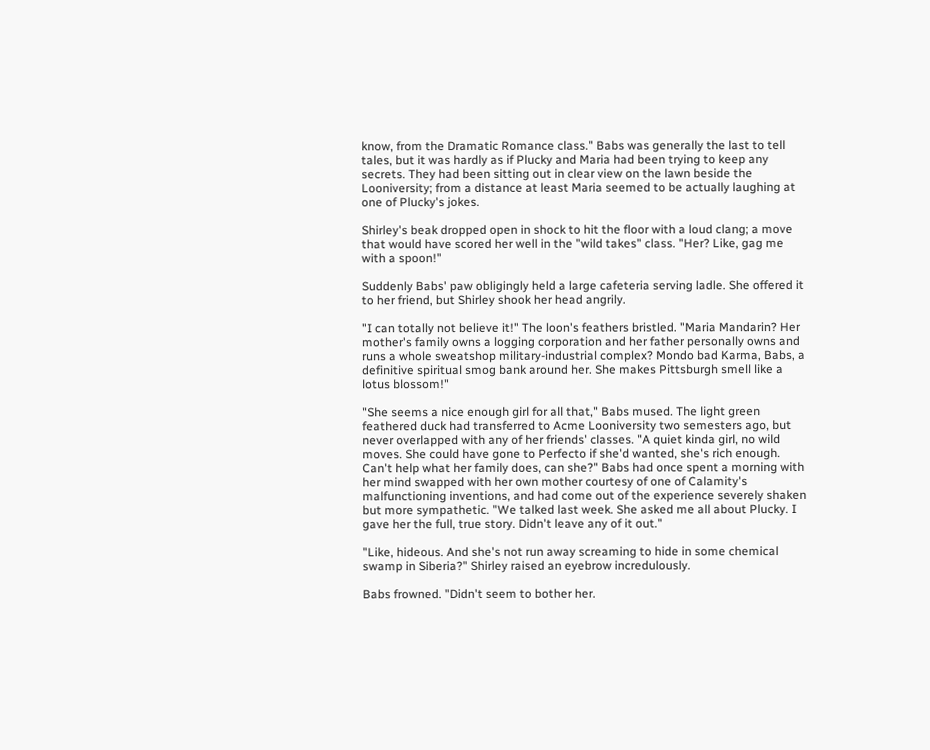know, from the Dramatic Romance class." Babs was generally the last to tell tales, but it was hardly as if Plucky and Maria had been trying to keep any secrets. They had been sitting out in clear view on the lawn beside the Looniversity; from a distance at least Maria seemed to be actually laughing at one of Plucky's jokes.

Shirley's beak dropped open in shock to hit the floor with a loud clang; a move that would have scored her well in the "wild takes" class. "Her? Like, gag me with a spoon!"

Suddenly Babs' paw obligingly held a large cafeteria serving ladle. She offered it to her friend, but Shirley shook her head angrily.

"I can totally not believe it!" The loon's feathers bristled. "Maria Mandarin? Her mother's family owns a logging corporation and her father personally owns and runs a whole sweatshop military-industrial complex? Mondo bad Karma, Babs, a definitive spiritual smog bank around her. She makes Pittsburgh smell like a lotus blossom!"

"She seems a nice enough girl for all that," Babs mused. The light green feathered duck had transferred to Acme Looniversity two semesters ago, but never overlapped with any of her friends' classes. "A quiet kinda girl, no wild moves. She could have gone to Perfecto if she'd wanted, she's rich enough. Can't help what her family does, can she?" Babs had once spent a morning with her mind swapped with her own mother courtesy of one of Calamity's malfunctioning inventions, and had come out of the experience severely shaken but more sympathetic. "We talked last week. She asked me all about Plucky. I gave her the full, true story. Didn't leave any of it out."

"Like, hideous. And she's not run away screaming to hide in some chemical swamp in Siberia?" Shirley raised an eyebrow incredulously.

Babs frowned. "Didn't seem to bother her.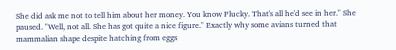She did ask me not to tell him about her money. You know Plucky. That's all he'd see in her." She paused. "Well, not all. She has got quite a nice figure." Exactly why some avians turned that mammalian shape despite hatching from eggs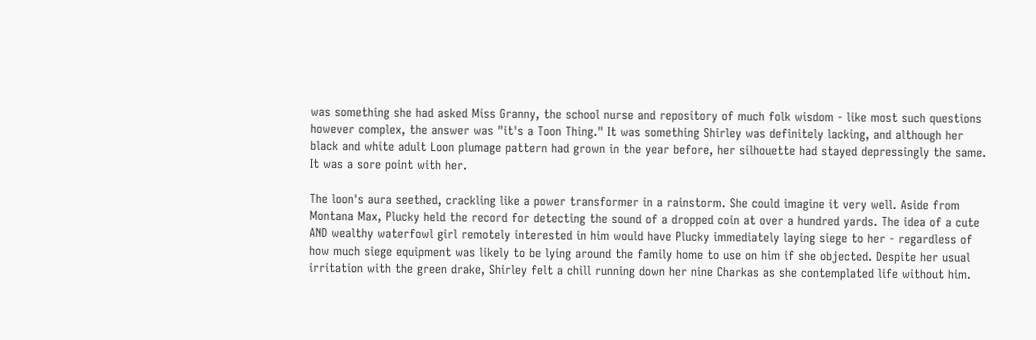was something she had asked Miss Granny, the school nurse and repository of much folk wisdom - like most such questions however complex, the answer was "it's a Toon Thing." It was something Shirley was definitely lacking, and although her black and white adult Loon plumage pattern had grown in the year before, her silhouette had stayed depressingly the same. It was a sore point with her.

The loon's aura seethed, crackling like a power transformer in a rainstorm. She could imagine it very well. Aside from Montana Max, Plucky held the record for detecting the sound of a dropped coin at over a hundred yards. The idea of a cute AND wealthy waterfowl girl remotely interested in him would have Plucky immediately laying siege to her - regardless of how much siege equipment was likely to be lying around the family home to use on him if she objected. Despite her usual irritation with the green drake, Shirley felt a chill running down her nine Charkas as she contemplated life without him.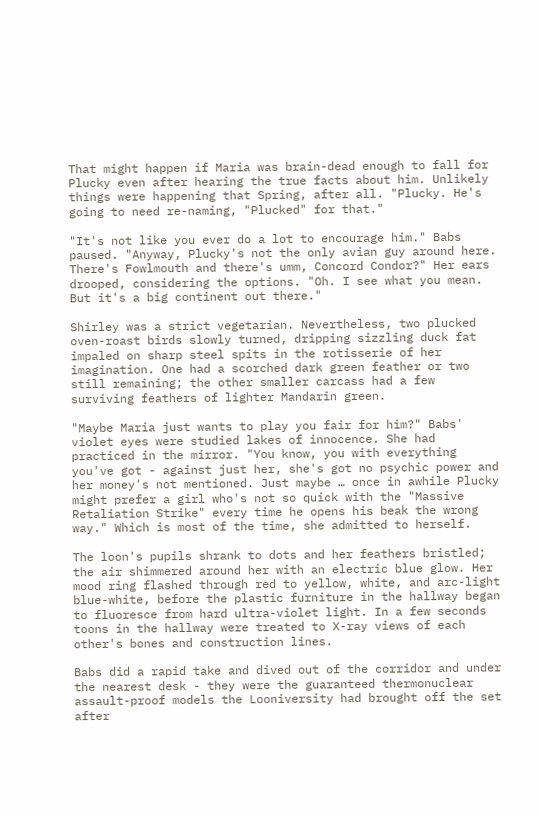That might happen if Maria was brain-dead enough to fall for Plucky even after hearing the true facts about him. Unlikely things were happening that Spring, after all. "Plucky. He's going to need re-naming, "Plucked" for that."

"It's not like you ever do a lot to encourage him." Babs paused. "Anyway, Plucky's not the only avian guy around here. There's Fowlmouth and there's umm, Concord Condor?" Her ears drooped, considering the options. "Oh. I see what you mean. But it's a big continent out there."

Shirley was a strict vegetarian. Nevertheless, two plucked oven-roast birds slowly turned, dripping sizzling duck fat impaled on sharp steel spits in the rotisserie of her imagination. One had a scorched dark green feather or two still remaining; the other smaller carcass had a few surviving feathers of lighter Mandarin green.

"Maybe Maria just wants to play you fair for him?" Babs' violet eyes were studied lakes of innocence. She had practiced in the mirror. "You know, you with everything you've got - against just her, she's got no psychic power and her money's not mentioned. Just maybe … once in awhile Plucky might prefer a girl who's not so quick with the "Massive Retaliation Strike" every time he opens his beak the wrong way." Which is most of the time, she admitted to herself.

The loon's pupils shrank to dots and her feathers bristled; the air shimmered around her with an electric blue glow. Her mood ring flashed through red to yellow, white, and arc-light blue-white, before the plastic furniture in the hallway began to fluoresce from hard ultra-violet light. In a few seconds toons in the hallway were treated to X-ray views of each other's bones and construction lines.

Babs did a rapid take and dived out of the corridor and under the nearest desk - they were the guaranteed thermonuclear assault-proof models the Looniversity had brought off the set after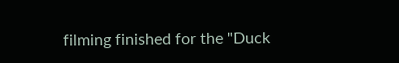filming finished for the "Duck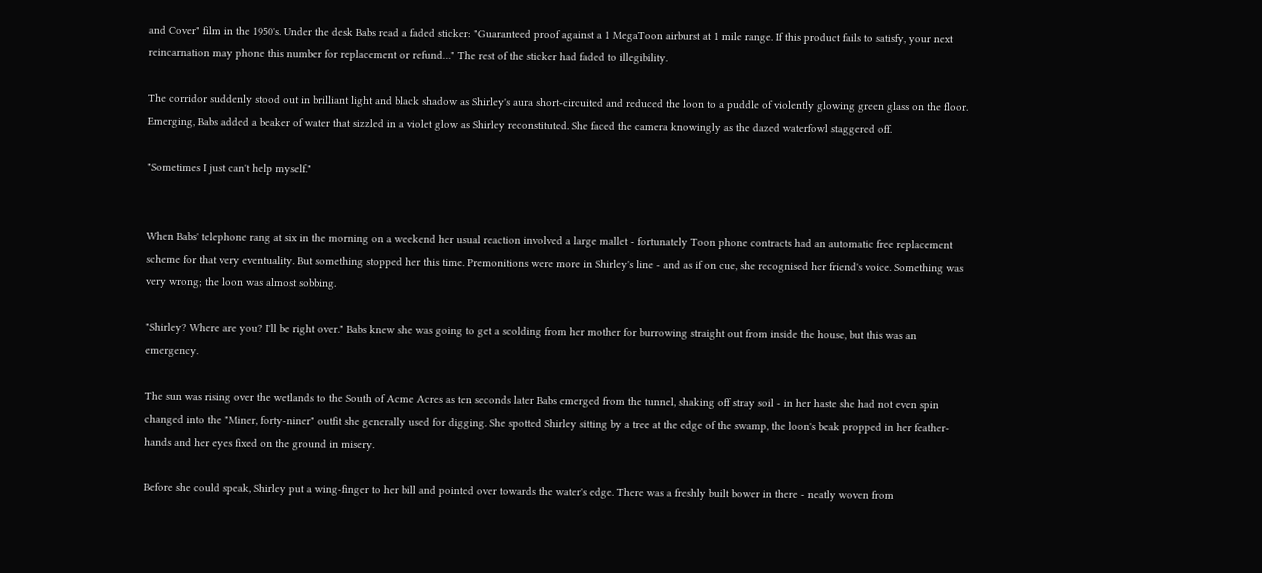and Cover" film in the 1950's. Under the desk Babs read a faded sticker: "Guaranteed proof against a 1 MegaToon airburst at 1 mile range. If this product fails to satisfy, your next reincarnation may phone this number for replacement or refund…" The rest of the sticker had faded to illegibility.

The corridor suddenly stood out in brilliant light and black shadow as Shirley's aura short-circuited and reduced the loon to a puddle of violently glowing green glass on the floor. Emerging, Babs added a beaker of water that sizzled in a violet glow as Shirley reconstituted. She faced the camera knowingly as the dazed waterfowl staggered off.

"Sometimes I just can't help myself."


When Babs' telephone rang at six in the morning on a weekend her usual reaction involved a large mallet - fortunately Toon phone contracts had an automatic free replacement scheme for that very eventuality. But something stopped her this time. Premonitions were more in Shirley's line - and as if on cue, she recognised her friend's voice. Something was very wrong; the loon was almost sobbing.

"Shirley? Where are you? I'll be right over." Babs knew she was going to get a scolding from her mother for burrowing straight out from inside the house, but this was an emergency.

The sun was rising over the wetlands to the South of Acme Acres as ten seconds later Babs emerged from the tunnel, shaking off stray soil - in her haste she had not even spin changed into the "Miner, forty-niner" outfit she generally used for digging. She spotted Shirley sitting by a tree at the edge of the swamp, the loon's beak propped in her feather-hands and her eyes fixed on the ground in misery.

Before she could speak, Shirley put a wing-finger to her bill and pointed over towards the water's edge. There was a freshly built bower in there - neatly woven from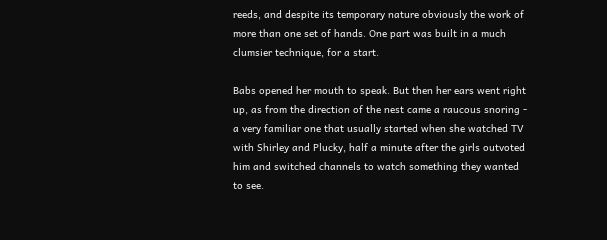reeds, and despite its temporary nature obviously the work of more than one set of hands. One part was built in a much clumsier technique, for a start.

Babs opened her mouth to speak. But then her ears went right up, as from the direction of the nest came a raucous snoring - a very familiar one that usually started when she watched TV with Shirley and Plucky, half a minute after the girls outvoted him and switched channels to watch something they wanted to see.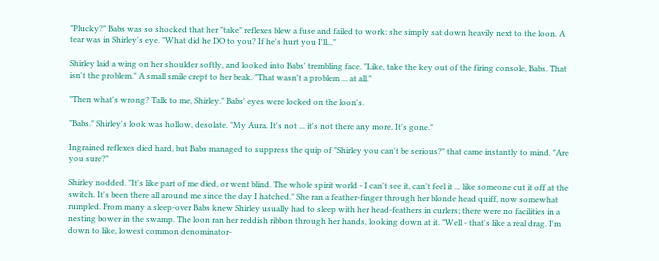"Plucky?" Babs was so shocked that her "take" reflexes blew a fuse and failed to work: she simply sat down heavily next to the loon. A tear was in Shirley's eye. "What did he DO to you? If he's hurt you I'll..."

Shirley laid a wing on her shoulder softly, and looked into Babs' trembling face. "Like, take the key out of the firing console, Babs. That isn't the problem." A small smile crept to her beak. "That wasn't a problem ... at all."

"Then what's wrong? Talk to me, Shirley." Babs' eyes were locked on the loon's.

"Babs." Shirley's look was hollow, desolate. "My Aura. It's not ... it's not there any more. It's gone."

Ingrained reflexes died hard, but Babs managed to suppress the quip of "Shirley you can't be serious?" that came instantly to mind. "Are you sure?"

Shirley nodded. "It's like part of me died, or went blind. The whole spirit world - I can't see it, can't feel it ... like someone cut it off at the switch. It's been there all around me since the day I hatched." She ran a feather-finger through her blonde head quiff, now somewhat rumpled. From many a sleep-over Babs knew Shirley usually had to sleep with her head-feathers in curlers; there were no facilities in a nesting bower in the swamp. The loon ran her reddish ribbon through her hands, looking down at it. "Well - that's like a real drag. I'm down to like, lowest common denominator-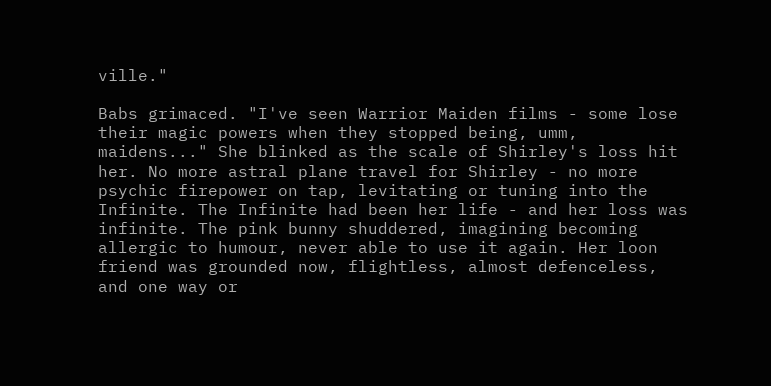ville."

Babs grimaced. "I've seen Warrior Maiden films - some lose their magic powers when they stopped being, umm, maidens..." She blinked as the scale of Shirley's loss hit her. No more astral plane travel for Shirley - no more psychic firepower on tap, levitating or tuning into the Infinite. The Infinite had been her life - and her loss was infinite. The pink bunny shuddered, imagining becoming allergic to humour, never able to use it again. Her loon friend was grounded now, flightless, almost defenceless, and one way or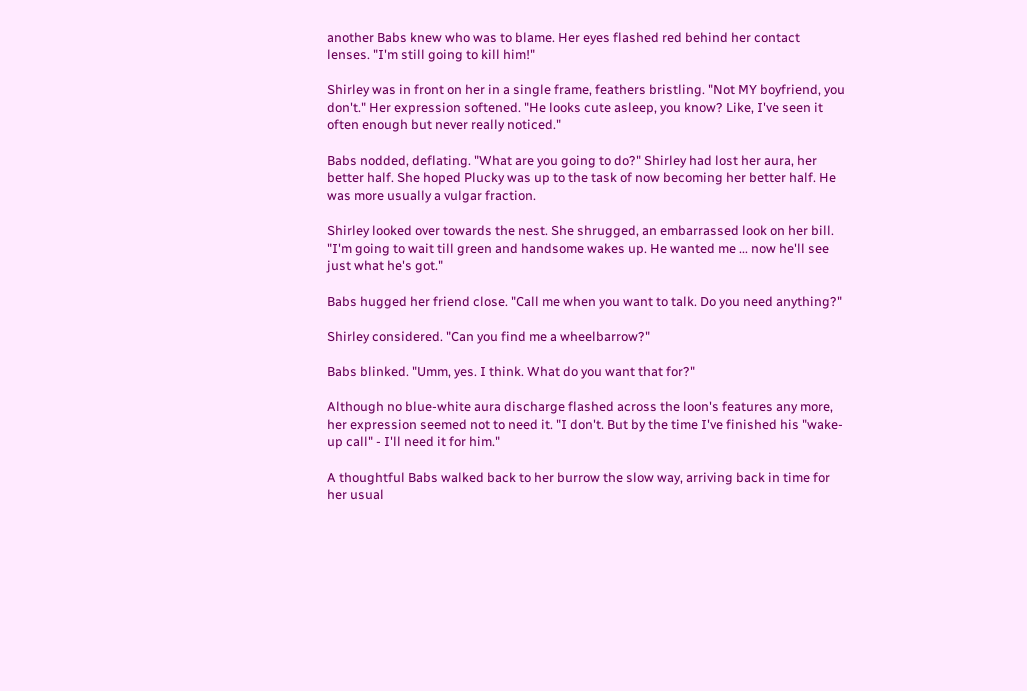another Babs knew who was to blame. Her eyes flashed red behind her contact lenses. "I'm still going to kill him!"

Shirley was in front on her in a single frame, feathers bristling. "Not MY boyfriend, you don't." Her expression softened. "He looks cute asleep, you know? Like, I've seen it often enough but never really noticed."

Babs nodded, deflating. "What are you going to do?" Shirley had lost her aura, her better half. She hoped Plucky was up to the task of now becoming her better half. He was more usually a vulgar fraction.

Shirley looked over towards the nest. She shrugged, an embarrassed look on her bill. "I'm going to wait till green and handsome wakes up. He wanted me ... now he'll see just what he's got."

Babs hugged her friend close. "Call me when you want to talk. Do you need anything?"

Shirley considered. "Can you find me a wheelbarrow?"

Babs blinked. "Umm, yes. I think. What do you want that for?"

Although no blue-white aura discharge flashed across the loon's features any more, her expression seemed not to need it. "I don't. But by the time I've finished his "wake-up call" - I'll need it for him."

A thoughtful Babs walked back to her burrow the slow way, arriving back in time for her usual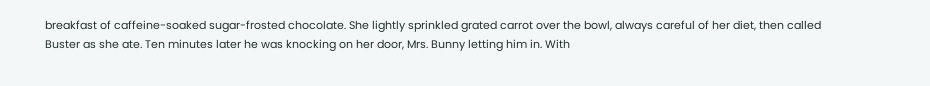breakfast of caffeine-soaked sugar-frosted chocolate. She lightly sprinkled grated carrot over the bowl, always careful of her diet, then called Buster as she ate. Ten minutes later he was knocking on her door, Mrs. Bunny letting him in. With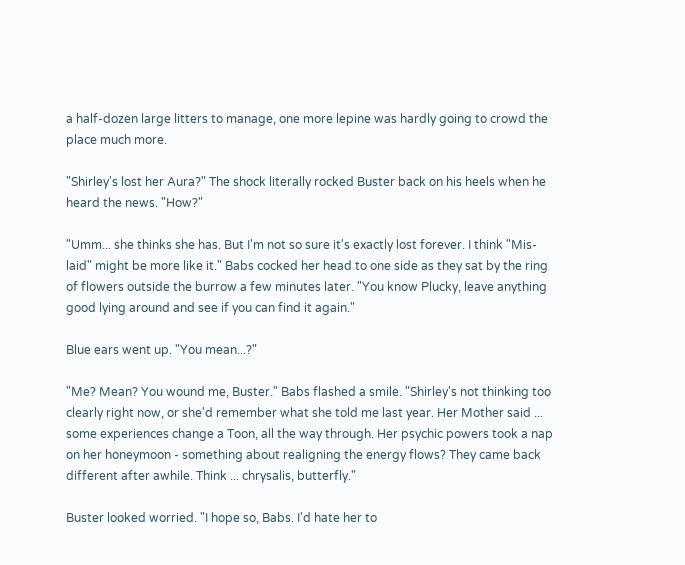a half-dozen large litters to manage, one more lepine was hardly going to crowd the place much more.

"Shirley's lost her Aura?" The shock literally rocked Buster back on his heels when he heard the news. "How?"

"Umm... she thinks she has. But I'm not so sure it's exactly lost forever. I think "Mis-laid" might be more like it." Babs cocked her head to one side as they sat by the ring of flowers outside the burrow a few minutes later. "You know Plucky, leave anything good lying around and see if you can find it again."

Blue ears went up. "You mean...?"

"Me? Mean? You wound me, Buster." Babs flashed a smile. "Shirley's not thinking too clearly right now, or she'd remember what she told me last year. Her Mother said ... some experiences change a Toon, all the way through. Her psychic powers took a nap on her honeymoon - something about realigning the energy flows? They came back different after awhile. Think ... chrysalis, butterfly."

Buster looked worried. "I hope so, Babs. I'd hate her to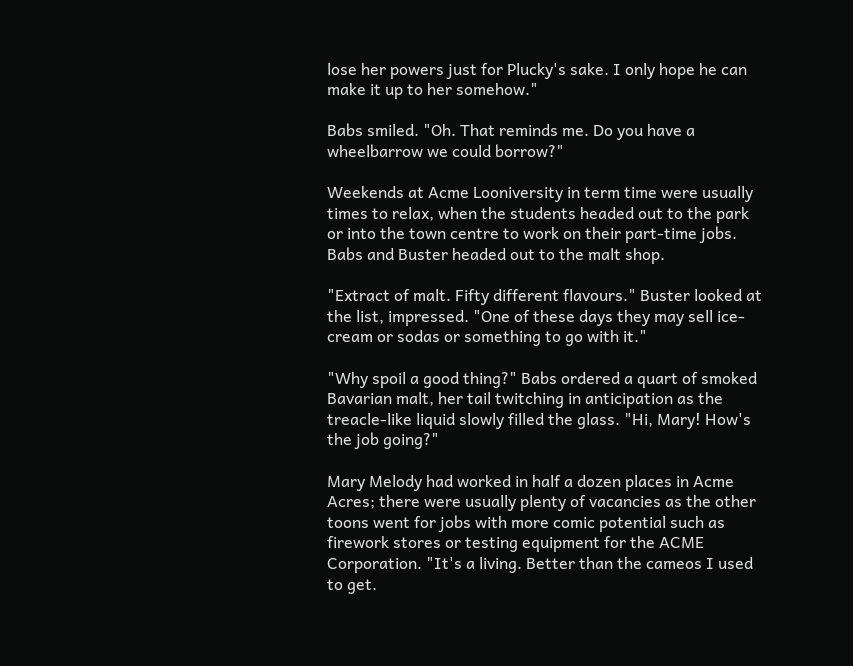lose her powers just for Plucky's sake. I only hope he can make it up to her somehow."

Babs smiled. "Oh. That reminds me. Do you have a wheelbarrow we could borrow?"

Weekends at Acme Looniversity in term time were usually times to relax, when the students headed out to the park or into the town centre to work on their part-time jobs. Babs and Buster headed out to the malt shop.

"Extract of malt. Fifty different flavours." Buster looked at the list, impressed. "One of these days they may sell ice-cream or sodas or something to go with it."

"Why spoil a good thing?" Babs ordered a quart of smoked Bavarian malt, her tail twitching in anticipation as the treacle-like liquid slowly filled the glass. "Hi, Mary! How's the job going?"

Mary Melody had worked in half a dozen places in Acme Acres; there were usually plenty of vacancies as the other toons went for jobs with more comic potential such as firework stores or testing equipment for the ACME Corporation. "It's a living. Better than the cameos I used to get.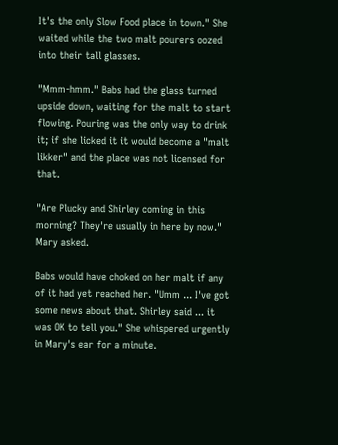It's the only Slow Food place in town." She waited while the two malt pourers oozed into their tall glasses.

"Mmm-hmm." Babs had the glass turned upside down, waiting for the malt to start flowing. Pouring was the only way to drink it; if she licked it it would become a "malt likker" and the place was not licensed for that.

"Are Plucky and Shirley coming in this morning? They're usually in here by now." Mary asked.

Babs would have choked on her malt if any of it had yet reached her. "Umm ... I've got some news about that. Shirley said ... it was OK to tell you." She whispered urgently in Mary's ear for a minute.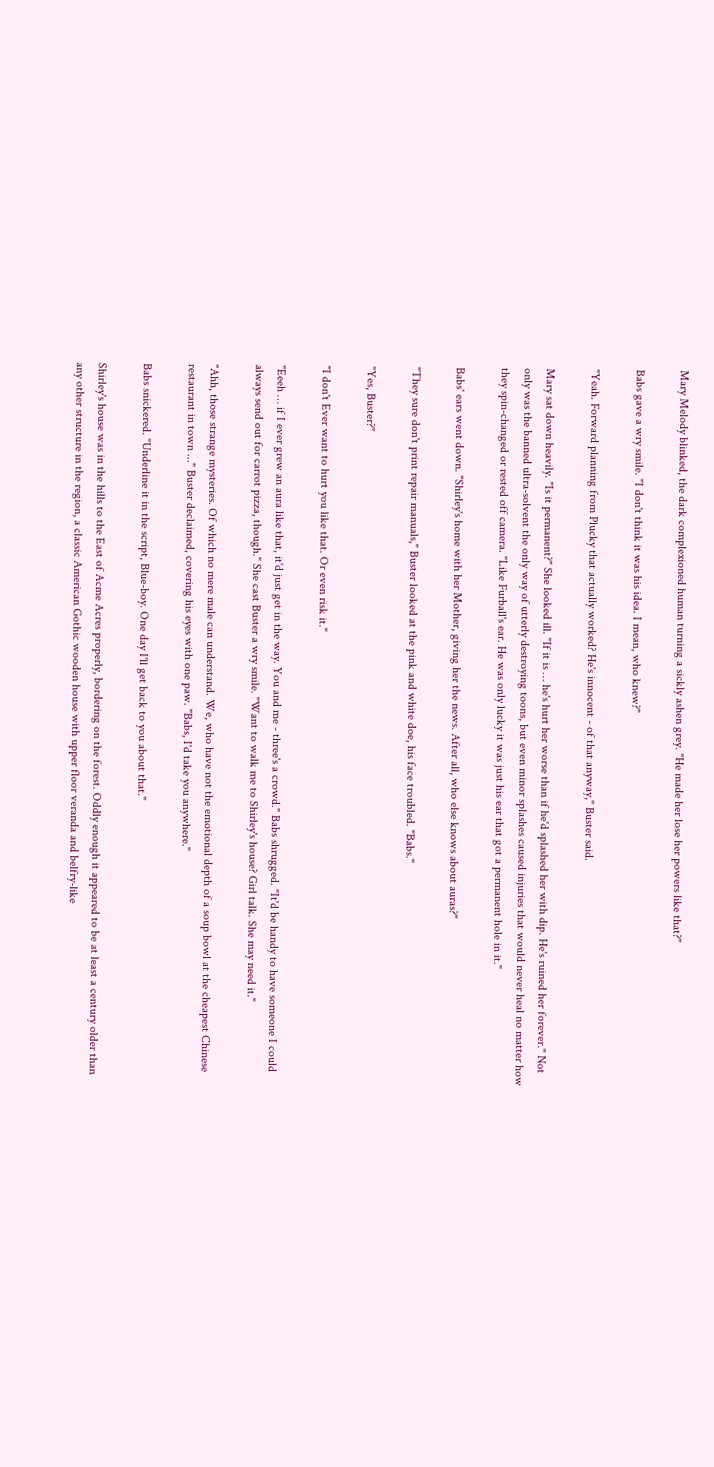Mary Melody blinked, the dark complexioned human turning a sickly ashen grey. "He made her lose her powers like that?"

Babs gave a wry smile. "I don't think it was his idea. I mean, who knew?"

"Yeah. Forward planning from Plucky that actually worked? He's innocent - of that anyway," Buster said.

Mary sat down heavily. "Is it permanent?" She looked ill. "If it is … he's hurt her worse than if he'd splashed her with dip. He's ruined her forever." Not only was the banned ultra-solvent the only way of utterly destroying toons, but even minor splashes caused injuries that would never heal no matter how they spin-changed or rested off camera. "Like Furball's ear. He was only lucky it was just his ear that got a permanent hole in it."

Babs' ears went down. "Shirley's home with her Mother, giving her the news. After all, who else knows about auras?"

"They sure don't print repair manuals," Buster looked at the pink and white doe, his face troubled. "Babs."

"Yes, Buster?"

"I don't Ever want to hurt you like that. Or even risk it."

"Eeeh … if I ever grew an aura like that, it'd just get in the way. You and me - three's a crowd." Babs shrugged. "It'd be handy to have someone I could always send out for carrot pizza, though." She cast Buster a wry smile. "Want to walk me to Shirley's house? Girl talk. She may need it."

"Ahh, those strange mysteries. Of which no mere male can understand. We, who have not the emotional depth of a soup bowl at the cheapest Chinese restaurant in town ..." Buster declaimed, covering his eyes with one paw. "Babs, I'd take you anywhere."

Babs snickered. "Underline it in the script, Blue-boy. One day I'll get back to you about that."

Shirley's house was in the hills to the East of Acme Acres properly, bordering on the forest. Oddly enough it appeared to be at least a century older than any other structure in the region, a classic American Gothic wooden house with upper floor veranda and belfry-like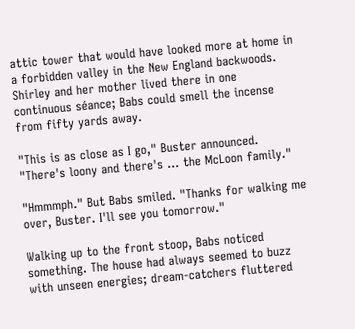attic tower that would have looked more at home in a forbidden valley in the New England backwoods. Shirley and her mother lived there in one continuous séance; Babs could smell the incense from fifty yards away.

"This is as close as I go," Buster announced. "There's loony and there's ... the McLoon family."

"Hmmmph." But Babs smiled. "Thanks for walking me over, Buster. I'll see you tomorrow."

Walking up to the front stoop, Babs noticed something. The house had always seemed to buzz with unseen energies; dream-catchers fluttered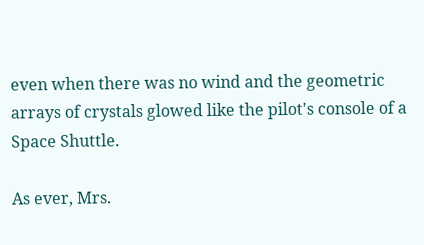even when there was no wind and the geometric arrays of crystals glowed like the pilot's console of a Space Shuttle.

As ever, Mrs.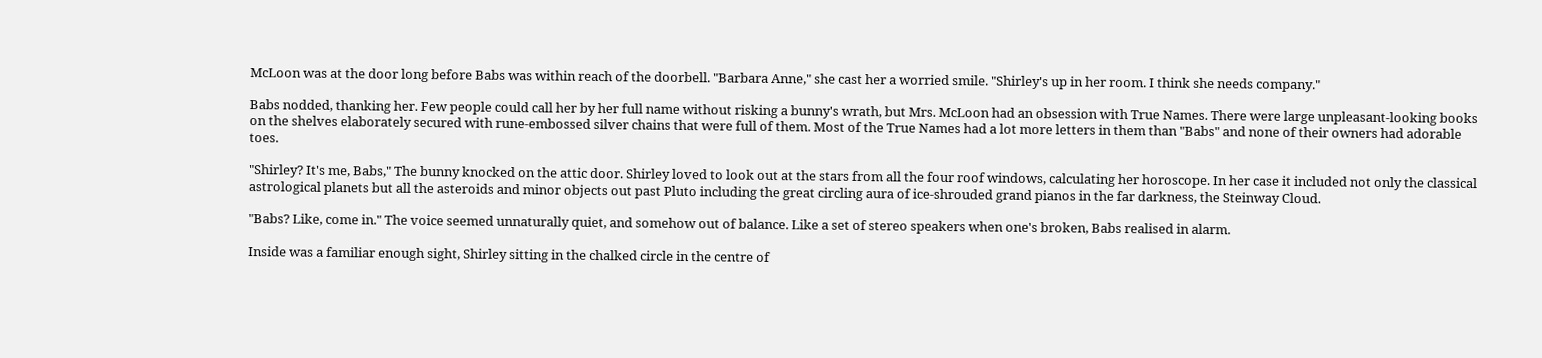McLoon was at the door long before Babs was within reach of the doorbell. "Barbara Anne," she cast her a worried smile. "Shirley's up in her room. I think she needs company."

Babs nodded, thanking her. Few people could call her by her full name without risking a bunny's wrath, but Mrs. McLoon had an obsession with True Names. There were large unpleasant-looking books on the shelves elaborately secured with rune-embossed silver chains that were full of them. Most of the True Names had a lot more letters in them than "Babs" and none of their owners had adorable toes.

"Shirley? It's me, Babs," The bunny knocked on the attic door. Shirley loved to look out at the stars from all the four roof windows, calculating her horoscope. In her case it included not only the classical astrological planets but all the asteroids and minor objects out past Pluto including the great circling aura of ice-shrouded grand pianos in the far darkness, the Steinway Cloud.

"Babs? Like, come in." The voice seemed unnaturally quiet, and somehow out of balance. Like a set of stereo speakers when one's broken, Babs realised in alarm.

Inside was a familiar enough sight, Shirley sitting in the chalked circle in the centre of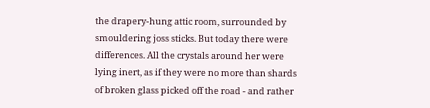the drapery-hung attic room, surrounded by smouldering joss sticks. But today there were differences. All the crystals around her were lying inert, as if they were no more than shards of broken glass picked off the road - and rather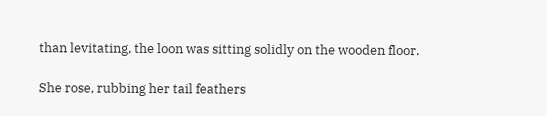than levitating, the loon was sitting solidly on the wooden floor.

She rose, rubbing her tail feathers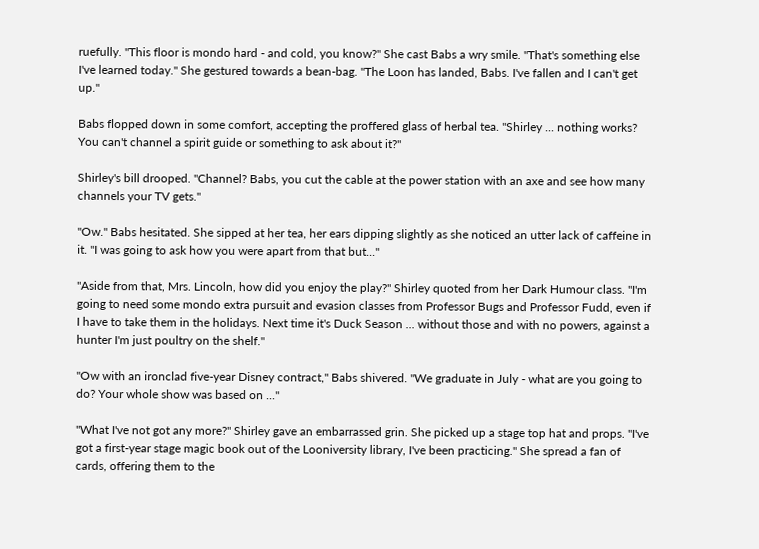ruefully. "This floor is mondo hard - and cold, you know?" She cast Babs a wry smile. "That's something else I've learned today." She gestured towards a bean-bag. "The Loon has landed, Babs. I've fallen and I can't get up."

Babs flopped down in some comfort, accepting the proffered glass of herbal tea. "Shirley ... nothing works? You can't channel a spirit guide or something to ask about it?"

Shirley's bill drooped. "Channel? Babs, you cut the cable at the power station with an axe and see how many channels your TV gets."

"Ow." Babs hesitated. She sipped at her tea, her ears dipping slightly as she noticed an utter lack of caffeine in it. "I was going to ask how you were apart from that but..."

"Aside from that, Mrs. Lincoln, how did you enjoy the play?" Shirley quoted from her Dark Humour class. "I'm going to need some mondo extra pursuit and evasion classes from Professor Bugs and Professor Fudd, even if I have to take them in the holidays. Next time it's Duck Season ... without those and with no powers, against a hunter I'm just poultry on the shelf."

"Ow with an ironclad five-year Disney contract," Babs shivered. "We graduate in July - what are you going to do? Your whole show was based on ..."

"What I've not got any more?" Shirley gave an embarrassed grin. She picked up a stage top hat and props. "I've got a first-year stage magic book out of the Looniversity library, I've been practicing." She spread a fan of cards, offering them to the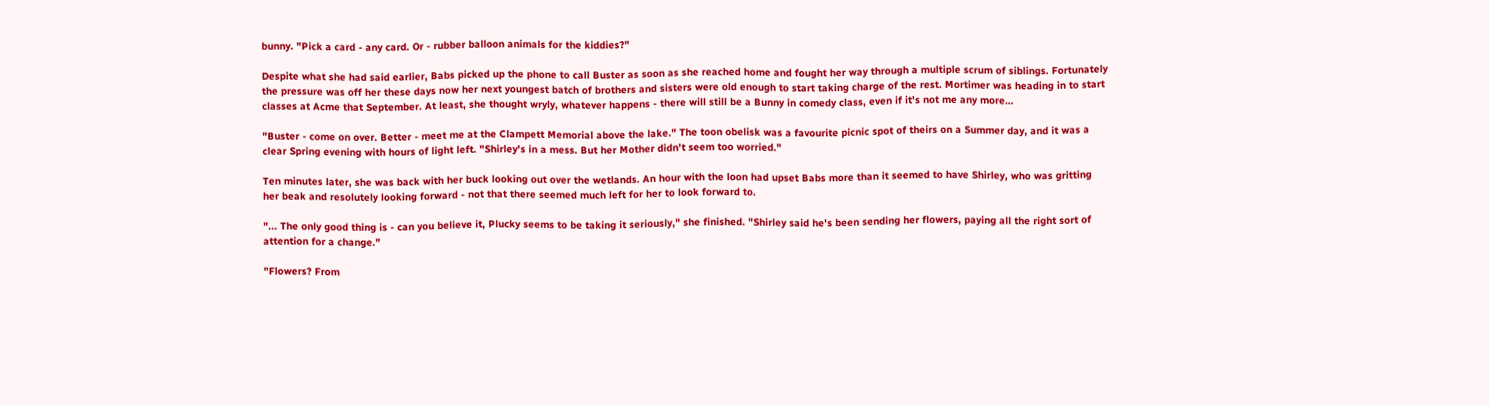bunny. "Pick a card - any card. Or - rubber balloon animals for the kiddies?"

Despite what she had said earlier, Babs picked up the phone to call Buster as soon as she reached home and fought her way through a multiple scrum of siblings. Fortunately the pressure was off her these days now her next youngest batch of brothers and sisters were old enough to start taking charge of the rest. Mortimer was heading in to start classes at Acme that September. At least, she thought wryly, whatever happens - there will still be a Bunny in comedy class, even if it's not me any more…

"Buster - come on over. Better - meet me at the Clampett Memorial above the lake." The toon obelisk was a favourite picnic spot of theirs on a Summer day, and it was a clear Spring evening with hours of light left. "Shirley's in a mess. But her Mother didn't seem too worried."

Ten minutes later, she was back with her buck looking out over the wetlands. An hour with the loon had upset Babs more than it seemed to have Shirley, who was gritting her beak and resolutely looking forward - not that there seemed much left for her to look forward to.

"... The only good thing is - can you believe it, Plucky seems to be taking it seriously," she finished. "Shirley said he's been sending her flowers, paying all the right sort of attention for a change."

"Flowers? From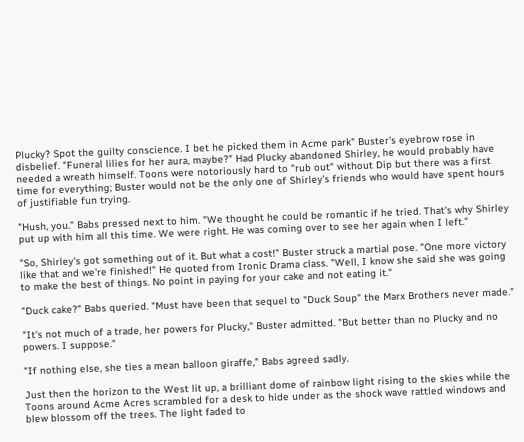Plucky? Spot the guilty conscience. I bet he picked them in Acme park" Buster's eyebrow rose in disbelief. "Funeral lilies for her aura, maybe?" Had Plucky abandoned Shirley, he would probably have needed a wreath himself. Toons were notoriously hard to "rub out" without Dip but there was a first time for everything; Buster would not be the only one of Shirley's friends who would have spent hours of justifiable fun trying.

"Hush, you." Babs pressed next to him. "We thought he could be romantic if he tried. That's why Shirley put up with him all this time. We were right. He was coming over to see her again when I left."

"So, Shirley's got something out of it. But what a cost!" Buster struck a martial pose. "One more victory like that and we're finished!" He quoted from Ironic Drama class. "Well, I know she said she was going to make the best of things. No point in paying for your cake and not eating it."

"Duck cake?" Babs queried. "Must have been that sequel to "Duck Soup" the Marx Brothers never made."

"It's not much of a trade, her powers for Plucky," Buster admitted. "But better than no Plucky and no powers. I suppose."

"If nothing else, she ties a mean balloon giraffe," Babs agreed sadly.

Just then the horizon to the West lit up, a brilliant dome of rainbow light rising to the skies while the Toons around Acme Acres scrambled for a desk to hide under as the shock wave rattled windows and blew blossom off the trees. The light faded to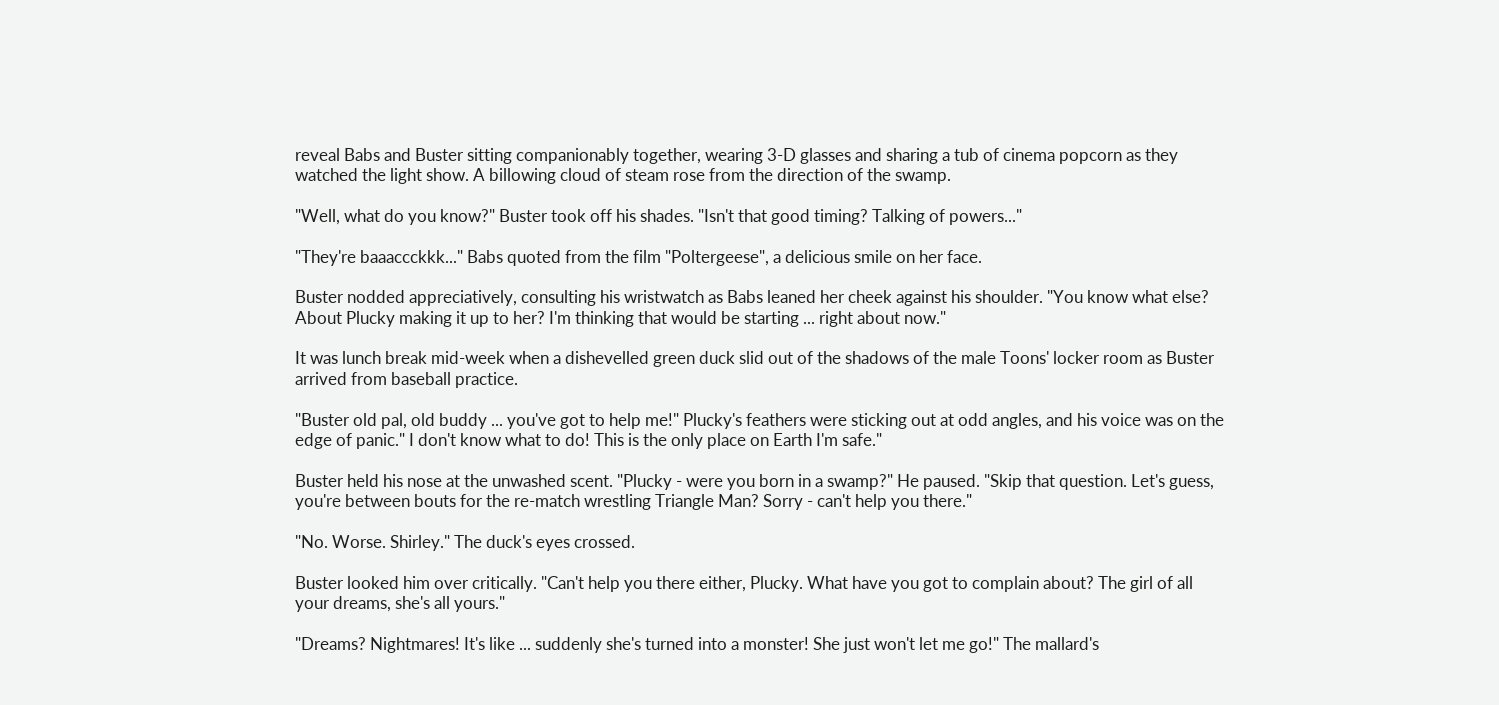reveal Babs and Buster sitting companionably together, wearing 3-D glasses and sharing a tub of cinema popcorn as they watched the light show. A billowing cloud of steam rose from the direction of the swamp.

"Well, what do you know?" Buster took off his shades. "Isn't that good timing? Talking of powers..."

"They're baaaccckkk..." Babs quoted from the film "Poltergeese", a delicious smile on her face.

Buster nodded appreciatively, consulting his wristwatch as Babs leaned her cheek against his shoulder. "You know what else? About Plucky making it up to her? I'm thinking that would be starting ... right about now."

It was lunch break mid-week when a dishevelled green duck slid out of the shadows of the male Toons' locker room as Buster arrived from baseball practice.

"Buster old pal, old buddy ... you've got to help me!" Plucky's feathers were sticking out at odd angles, and his voice was on the edge of panic." I don't know what to do! This is the only place on Earth I'm safe."

Buster held his nose at the unwashed scent. "Plucky - were you born in a swamp?" He paused. "Skip that question. Let's guess, you're between bouts for the re-match wrestling Triangle Man? Sorry - can't help you there."

"No. Worse. Shirley." The duck's eyes crossed.

Buster looked him over critically. "Can't help you there either, Plucky. What have you got to complain about? The girl of all your dreams, she's all yours."

"Dreams? Nightmares! It's like ... suddenly she's turned into a monster! She just won't let me go!" The mallard's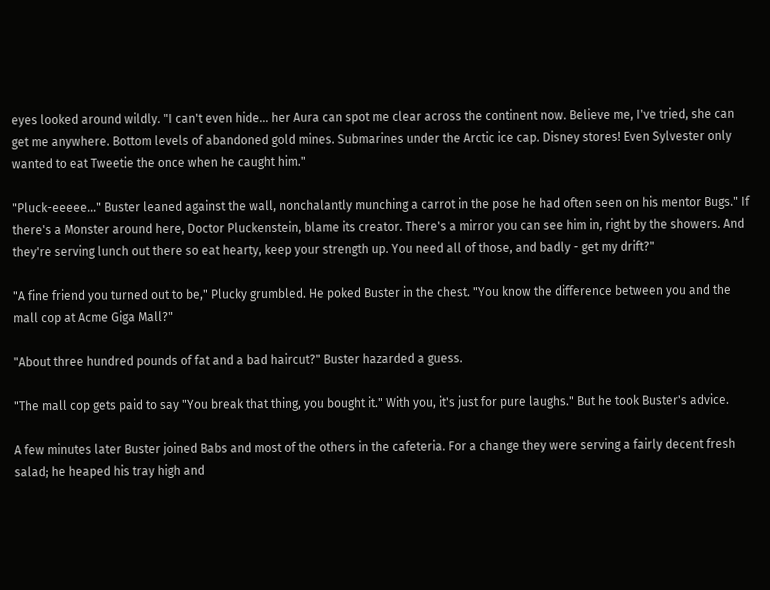eyes looked around wildly. "I can't even hide... her Aura can spot me clear across the continent now. Believe me, I've tried, she can get me anywhere. Bottom levels of abandoned gold mines. Submarines under the Arctic ice cap. Disney stores! Even Sylvester only wanted to eat Tweetie the once when he caught him."

"Pluck-eeeee..." Buster leaned against the wall, nonchalantly munching a carrot in the pose he had often seen on his mentor Bugs." If there's a Monster around here, Doctor Pluckenstein, blame its creator. There's a mirror you can see him in, right by the showers. And they're serving lunch out there so eat hearty, keep your strength up. You need all of those, and badly - get my drift?"

"A fine friend you turned out to be," Plucky grumbled. He poked Buster in the chest. "You know the difference between you and the mall cop at Acme Giga Mall?"

"About three hundred pounds of fat and a bad haircut?" Buster hazarded a guess.

"The mall cop gets paid to say "You break that thing, you bought it." With you, it's just for pure laughs." But he took Buster's advice.

A few minutes later Buster joined Babs and most of the others in the cafeteria. For a change they were serving a fairly decent fresh salad; he heaped his tray high and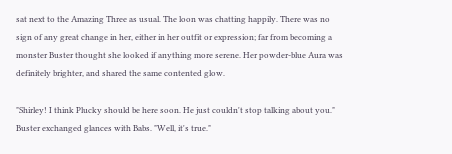sat next to the Amazing Three as usual. The loon was chatting happily. There was no sign of any great change in her, either in her outfit or expression; far from becoming a monster Buster thought she looked if anything more serene. Her powder-blue Aura was definitely brighter, and shared the same contented glow.

"Shirley! I think Plucky should be here soon. He just couldn't stop talking about you." Buster exchanged glances with Babs. "Well, it's true."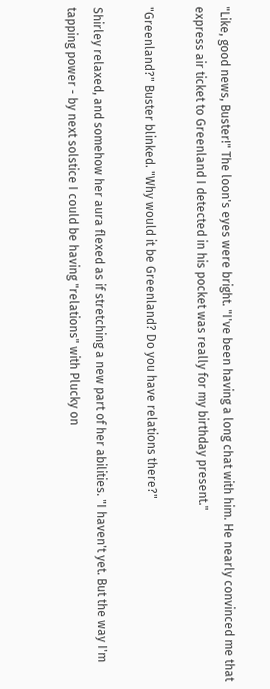"Like, good news, Buster!" The loon's eyes were bright. "I've been having a long chat with him. He nearly convinced me that express air ticket to Greenland I detected in his pocket was really for my birthday present."

"Greenland?" Buster blinked. "Why would it be Greenland? Do you have relations there?"

Shirley relaxed, and somehow her aura flexed as if stretching a new part of her abilities. "I haven't yet. But the way I'm tapping power - by next solstice I could be having "relations" with Plucky on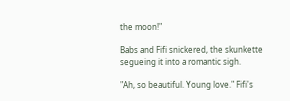the moon!"

Babs and Fifi snickered, the skunkette segueing it into a romantic sigh.

"Ah, so beautiful. Young love." Fifi's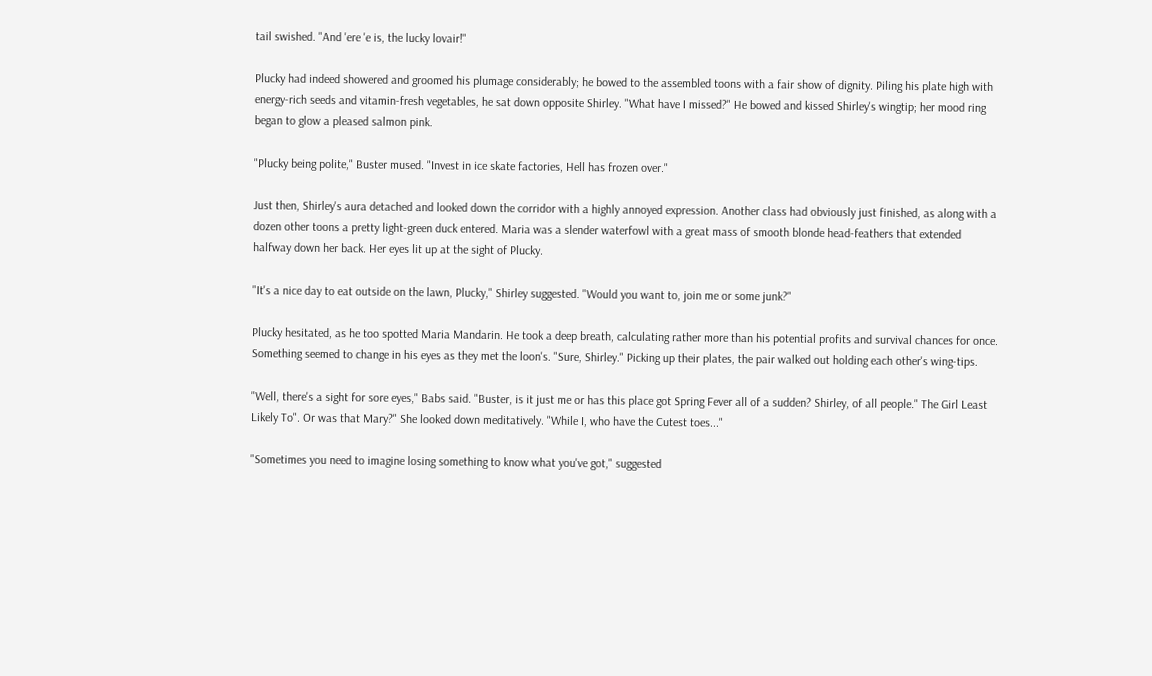tail swished. "And 'ere 'e is, the lucky lovair!"

Plucky had indeed showered and groomed his plumage considerably; he bowed to the assembled toons with a fair show of dignity. Piling his plate high with energy-rich seeds and vitamin-fresh vegetables, he sat down opposite Shirley. "What have I missed?" He bowed and kissed Shirley's wingtip; her mood ring began to glow a pleased salmon pink.

"Plucky being polite," Buster mused. "Invest in ice skate factories, Hell has frozen over."

Just then, Shirley's aura detached and looked down the corridor with a highly annoyed expression. Another class had obviously just finished, as along with a dozen other toons a pretty light-green duck entered. Maria was a slender waterfowl with a great mass of smooth blonde head-feathers that extended halfway down her back. Her eyes lit up at the sight of Plucky.

"It's a nice day to eat outside on the lawn, Plucky," Shirley suggested. "Would you want to, join me or some junk?"

Plucky hesitated, as he too spotted Maria Mandarin. He took a deep breath, calculating rather more than his potential profits and survival chances for once. Something seemed to change in his eyes as they met the loon's. "Sure, Shirley." Picking up their plates, the pair walked out holding each other's wing-tips.

"Well, there's a sight for sore eyes," Babs said. "Buster, is it just me or has this place got Spring Fever all of a sudden? Shirley, of all people." The Girl Least Likely To". Or was that Mary?" She looked down meditatively. "While I, who have the Cutest toes..."

"Sometimes you need to imagine losing something to know what you've got," suggested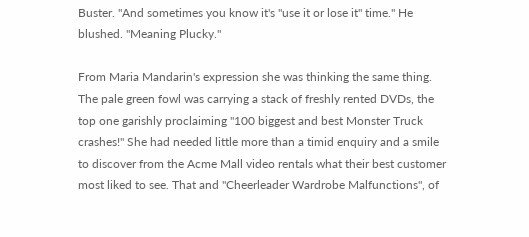Buster. "And sometimes you know it's "use it or lose it" time." He blushed. "Meaning Plucky."

From Maria Mandarin's expression she was thinking the same thing. The pale green fowl was carrying a stack of freshly rented DVDs, the top one garishly proclaiming "100 biggest and best Monster Truck crashes!" She had needed little more than a timid enquiry and a smile to discover from the Acme Mall video rentals what their best customer most liked to see. That and "Cheerleader Wardrobe Malfunctions", of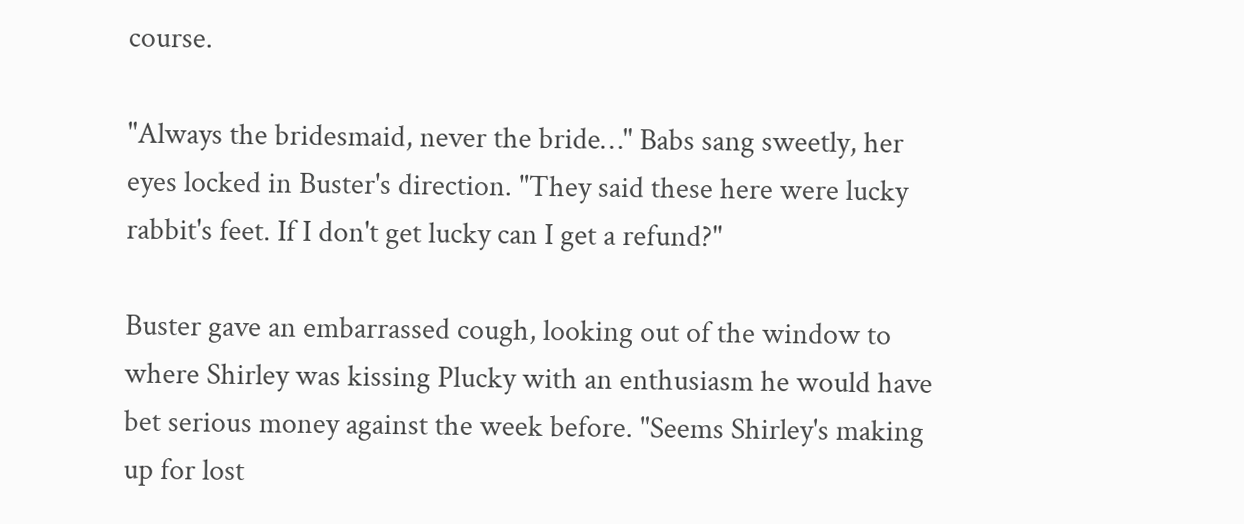course.

"Always the bridesmaid, never the bride…" Babs sang sweetly, her eyes locked in Buster's direction. "They said these here were lucky rabbit's feet. If I don't get lucky can I get a refund?"

Buster gave an embarrassed cough, looking out of the window to where Shirley was kissing Plucky with an enthusiasm he would have bet serious money against the week before. "Seems Shirley's making up for lost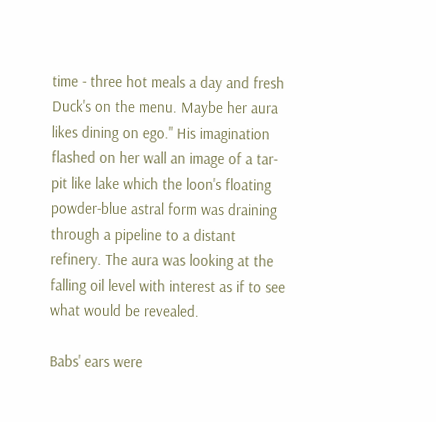time - three hot meals a day and fresh Duck's on the menu. Maybe her aura likes dining on ego." His imagination flashed on her wall an image of a tar-pit like lake which the loon's floating powder-blue astral form was draining through a pipeline to a distant refinery. The aura was looking at the falling oil level with interest as if to see what would be revealed.

Babs' ears were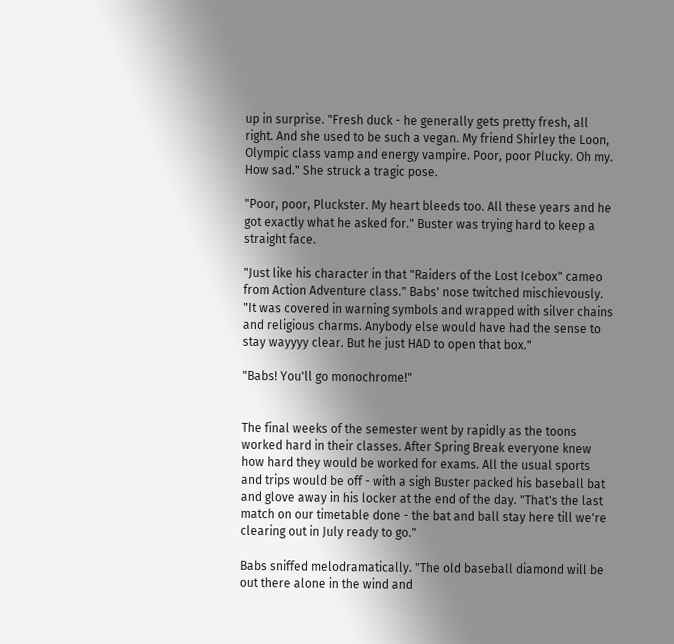up in surprise. "Fresh duck - he generally gets pretty fresh, all right. And she used to be such a vegan. My friend Shirley the Loon, Olympic class vamp and energy vampire. Poor, poor Plucky. Oh my. How sad." She struck a tragic pose.

"Poor, poor, Pluckster. My heart bleeds too. All these years and he got exactly what he asked for." Buster was trying hard to keep a straight face.

"Just like his character in that "Raiders of the Lost Icebox" cameo from Action Adventure class." Babs' nose twitched mischievously. "It was covered in warning symbols and wrapped with silver chains and religious charms. Anybody else would have had the sense to stay wayyyy clear. But he just HAD to open that box."

"Babs! You'll go monochrome!"


The final weeks of the semester went by rapidly as the toons worked hard in their classes. After Spring Break everyone knew how hard they would be worked for exams. All the usual sports and trips would be off - with a sigh Buster packed his baseball bat and glove away in his locker at the end of the day. "That's the last match on our timetable done - the bat and ball stay here till we're clearing out in July ready to go."

Babs sniffed melodramatically. "The old baseball diamond will be out there alone in the wind and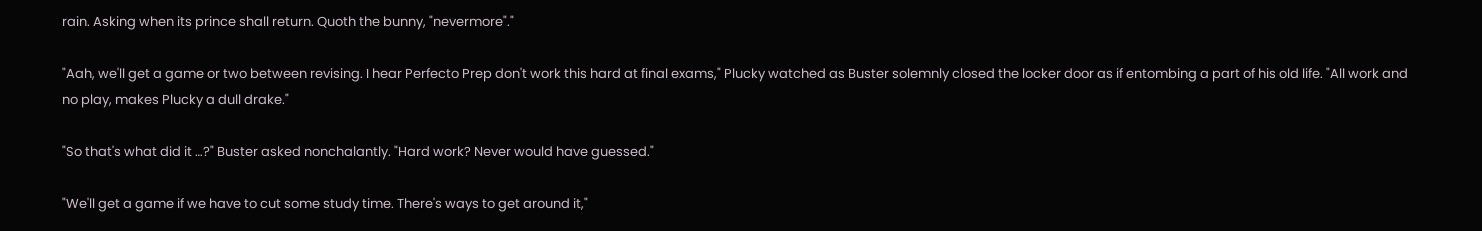rain. Asking when its prince shall return. Quoth the bunny, "nevermore"."

"Aah, we'll get a game or two between revising. I hear Perfecto Prep don't work this hard at final exams," Plucky watched as Buster solemnly closed the locker door as if entombing a part of his old life. "All work and no play, makes Plucky a dull drake."

"So that's what did it …?" Buster asked nonchalantly. "Hard work? Never would have guessed."

"We'll get a game if we have to cut some study time. There's ways to get around it,"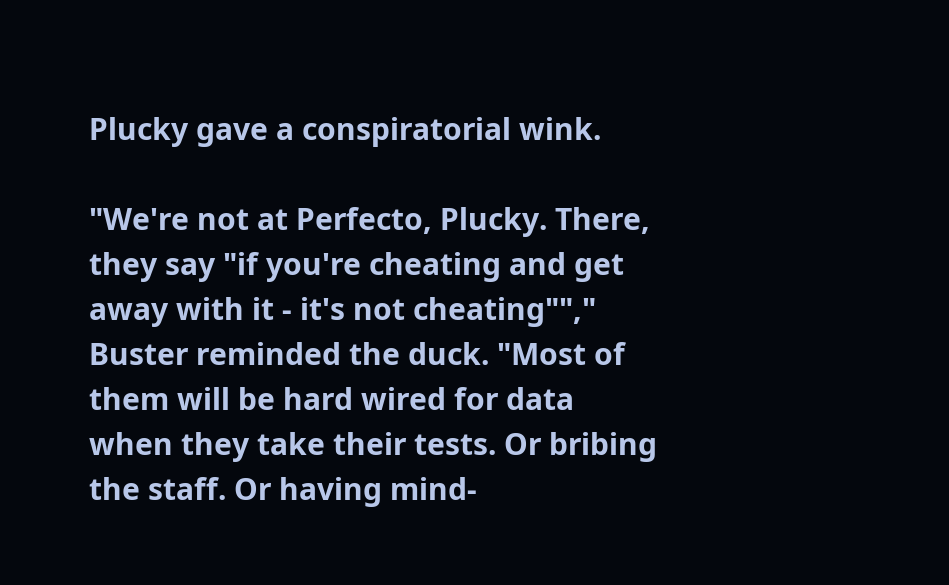Plucky gave a conspiratorial wink.

"We're not at Perfecto, Plucky. There, they say "if you're cheating and get away with it - it's not cheating""," Buster reminded the duck. "Most of them will be hard wired for data when they take their tests. Or bribing the staff. Or having mind-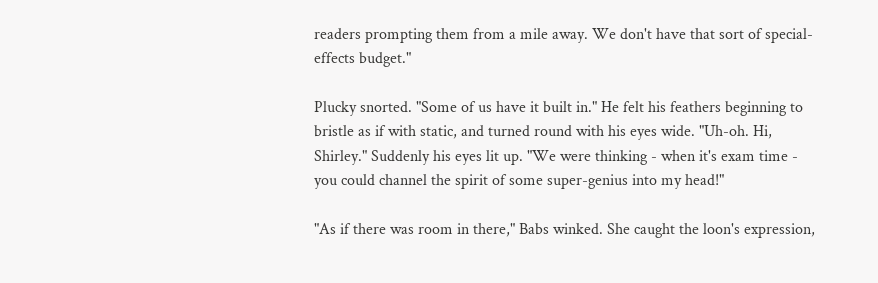readers prompting them from a mile away. We don't have that sort of special-effects budget."

Plucky snorted. "Some of us have it built in." He felt his feathers beginning to bristle as if with static, and turned round with his eyes wide. "Uh-oh. Hi, Shirley." Suddenly his eyes lit up. "We were thinking - when it's exam time - you could channel the spirit of some super-genius into my head!"

"As if there was room in there," Babs winked. She caught the loon's expression,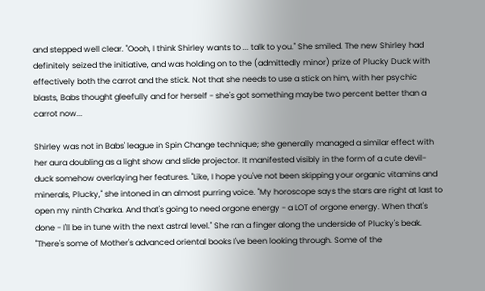and stepped well clear. "Oooh, I think Shirley wants to ... talk to you." She smiled. The new Shirley had definitely seized the initiative, and was holding on to the (admittedly minor) prize of Plucky Duck with effectively both the carrot and the stick. Not that she needs to use a stick on him, with her psychic blasts, Babs thought gleefully and for herself - she's got something maybe two percent better than a carrot now...

Shirley was not in Babs' league in Spin Change technique; she generally managed a similar effect with her aura doubling as a light show and slide projector. It manifested visibly in the form of a cute devil-duck somehow overlaying her features. "Like, I hope you've not been skipping your organic vitamins and minerals, Plucky," she intoned in an almost purring voice. "My horoscope says the stars are right at last to open my ninth Charka. And that's going to need orgone energy - a LOT of orgone energy. When that's done - I'll be in tune with the next astral level." She ran a finger along the underside of Plucky's beak. "There's some of Mother's advanced oriental books I've been looking through. Some of the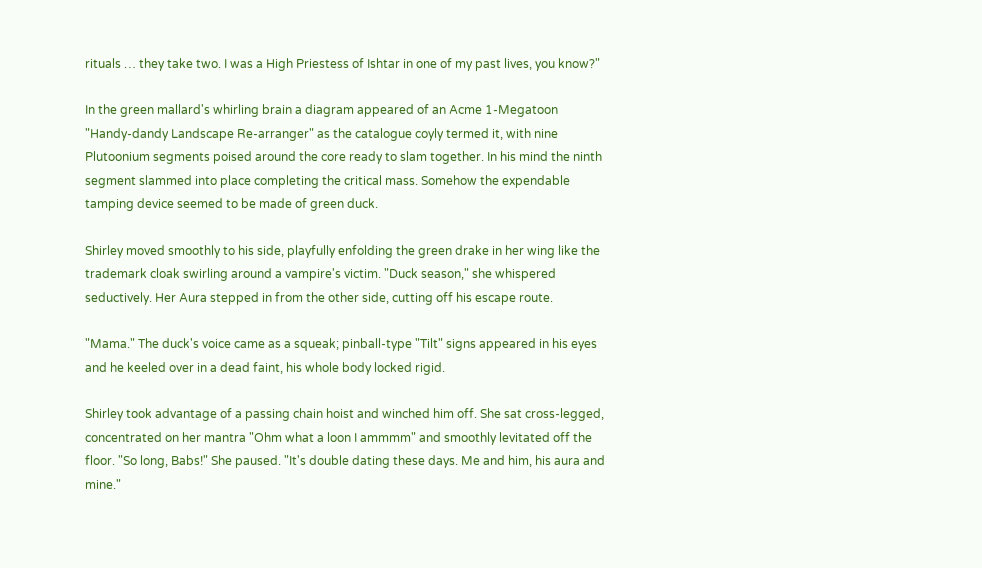rituals … they take two. I was a High Priestess of Ishtar in one of my past lives, you know?"

In the green mallard's whirling brain a diagram appeared of an Acme 1-Megatoon "Handy-dandy Landscape Re-arranger" as the catalogue coyly termed it, with nine Plutoonium segments poised around the core ready to slam together. In his mind the ninth segment slammed into place completing the critical mass. Somehow the expendable tamping device seemed to be made of green duck.

Shirley moved smoothly to his side, playfully enfolding the green drake in her wing like the trademark cloak swirling around a vampire's victim. "Duck season," she whispered seductively. Her Aura stepped in from the other side, cutting off his escape route.

"Mama." The duck's voice came as a squeak; pinball-type "Tilt" signs appeared in his eyes and he keeled over in a dead faint, his whole body locked rigid.

Shirley took advantage of a passing chain hoist and winched him off. She sat cross-legged, concentrated on her mantra "Ohm what a loon I ammmm" and smoothly levitated off the floor. "So long, Babs!" She paused. "It's double dating these days. Me and him, his aura and mine."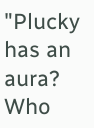"Plucky has an aura? Who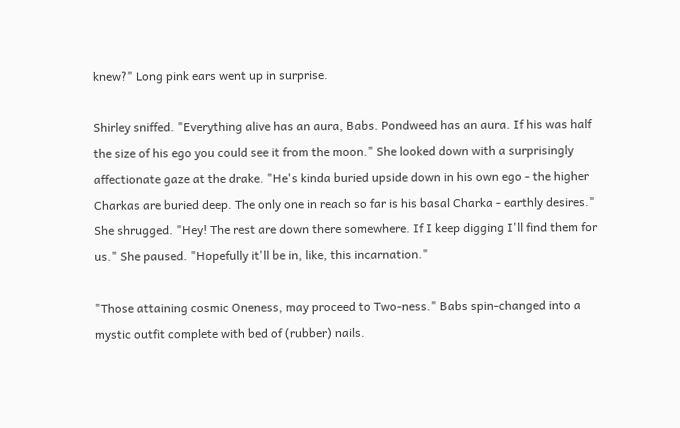knew?" Long pink ears went up in surprise.

Shirley sniffed. "Everything alive has an aura, Babs. Pondweed has an aura. If his was half the size of his ego you could see it from the moon." She looked down with a surprisingly affectionate gaze at the drake. "He's kinda buried upside down in his own ego - the higher Charkas are buried deep. The only one in reach so far is his basal Charka - earthly desires." She shrugged. "Hey! The rest are down there somewhere. If I keep digging I'll find them for us." She paused. "Hopefully it'll be in, like, this incarnation."

"Those attaining cosmic Oneness, may proceed to Two-ness." Babs spin-changed into a mystic outfit complete with bed of (rubber) nails.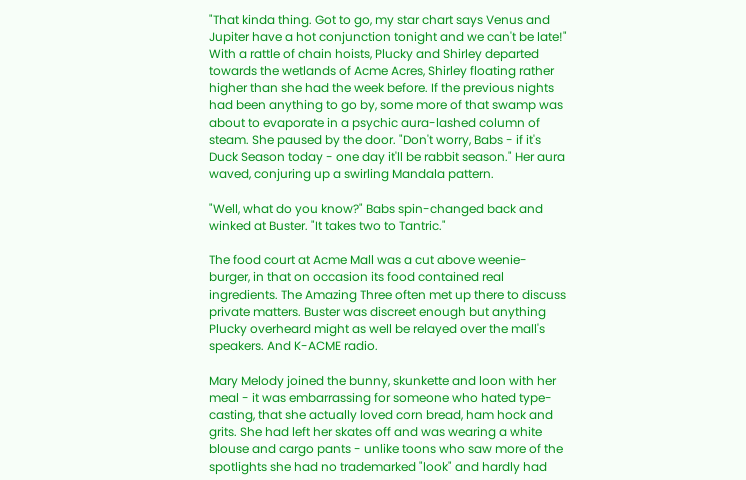"That kinda thing. Got to go, my star chart says Venus and Jupiter have a hot conjunction tonight and we can't be late!" With a rattle of chain hoists, Plucky and Shirley departed towards the wetlands of Acme Acres, Shirley floating rather higher than she had the week before. If the previous nights had been anything to go by, some more of that swamp was about to evaporate in a psychic aura-lashed column of steam. She paused by the door. "Don't worry, Babs - if it's Duck Season today - one day it'll be rabbit season." Her aura waved, conjuring up a swirling Mandala pattern.

"Well, what do you know?" Babs spin-changed back and winked at Buster. "It takes two to Tantric."

The food court at Acme Mall was a cut above weenie-burger, in that on occasion its food contained real ingredients. The Amazing Three often met up there to discuss private matters. Buster was discreet enough but anything Plucky overheard might as well be relayed over the mall's speakers. And K-ACME radio.

Mary Melody joined the bunny, skunkette and loon with her meal - it was embarrassing for someone who hated type-casting, that she actually loved corn bread, ham hock and grits. She had left her skates off and was wearing a white blouse and cargo pants - unlike toons who saw more of the spotlights she had no trademarked "look" and hardly had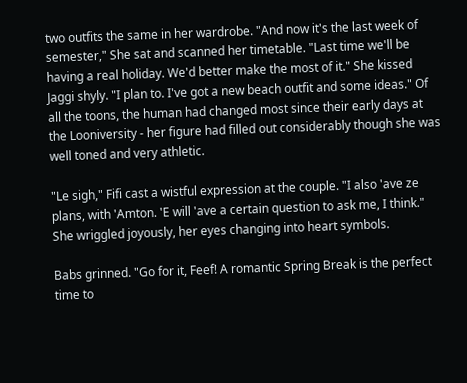two outfits the same in her wardrobe. "And now it's the last week of semester," She sat and scanned her timetable. "Last time we'll be having a real holiday. We'd better make the most of it." She kissed Jaggi shyly. "I plan to. I've got a new beach outfit and some ideas." Of all the toons, the human had changed most since their early days at the Looniversity - her figure had filled out considerably though she was well toned and very athletic.

"Le sigh," Fifi cast a wistful expression at the couple. "I also 'ave ze plans, with 'Amton. 'E will 'ave a certain question to ask me, I think." She wriggled joyously, her eyes changing into heart symbols.

Babs grinned. "Go for it, Feef! A romantic Spring Break is the perfect time to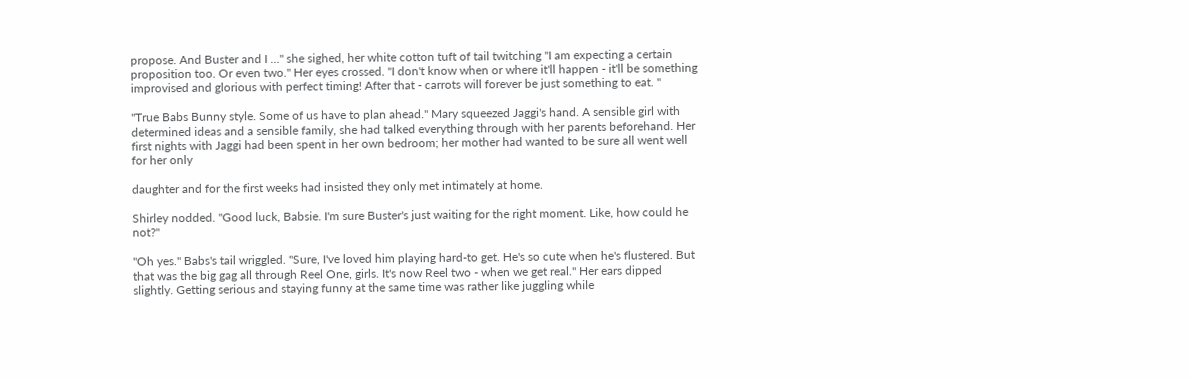propose. And Buster and I …" she sighed, her white cotton tuft of tail twitching "I am expecting a certain proposition too. Or even two." Her eyes crossed. "I don't know when or where it'll happen - it'll be something improvised and glorious with perfect timing! After that - carrots will forever be just something to eat. "

"True Babs Bunny style. Some of us have to plan ahead." Mary squeezed Jaggi's hand. A sensible girl with determined ideas and a sensible family, she had talked everything through with her parents beforehand. Her first nights with Jaggi had been spent in her own bedroom; her mother had wanted to be sure all went well for her only

daughter and for the first weeks had insisted they only met intimately at home.

Shirley nodded. "Good luck, Babsie. I'm sure Buster's just waiting for the right moment. Like, how could he not?"

"Oh yes." Babs's tail wriggled. "Sure, I've loved him playing hard-to get. He's so cute when he's flustered. But that was the big gag all through Reel One, girls. It's now Reel two - when we get real." Her ears dipped slightly. Getting serious and staying funny at the same time was rather like juggling while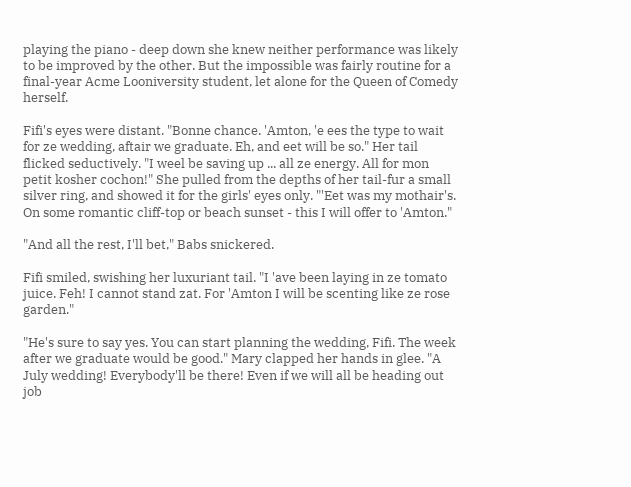playing the piano - deep down she knew neither performance was likely to be improved by the other. But the impossible was fairly routine for a final-year Acme Looniversity student, let alone for the Queen of Comedy herself.

Fifi's eyes were distant. "Bonne chance. 'Amton, 'e ees the type to wait for ze wedding, aftair we graduate. Eh, and eet will be so." Her tail flicked seductively. "I weel be saving up ... all ze energy. All for mon petit kosher cochon!" She pulled from the depths of her tail-fur a small silver ring, and showed it for the girls' eyes only. "'Eet was my mothair's. On some romantic cliff-top or beach sunset - this I will offer to 'Amton."

"And all the rest, I'll bet," Babs snickered.

Fifi smiled, swishing her luxuriant tail. "I 'ave been laying in ze tomato juice. Feh! I cannot stand zat. For 'Amton I will be scenting like ze rose garden."

"He's sure to say yes. You can start planning the wedding, Fifi. The week after we graduate would be good." Mary clapped her hands in glee. "A July wedding! Everybody'll be there! Even if we will all be heading out job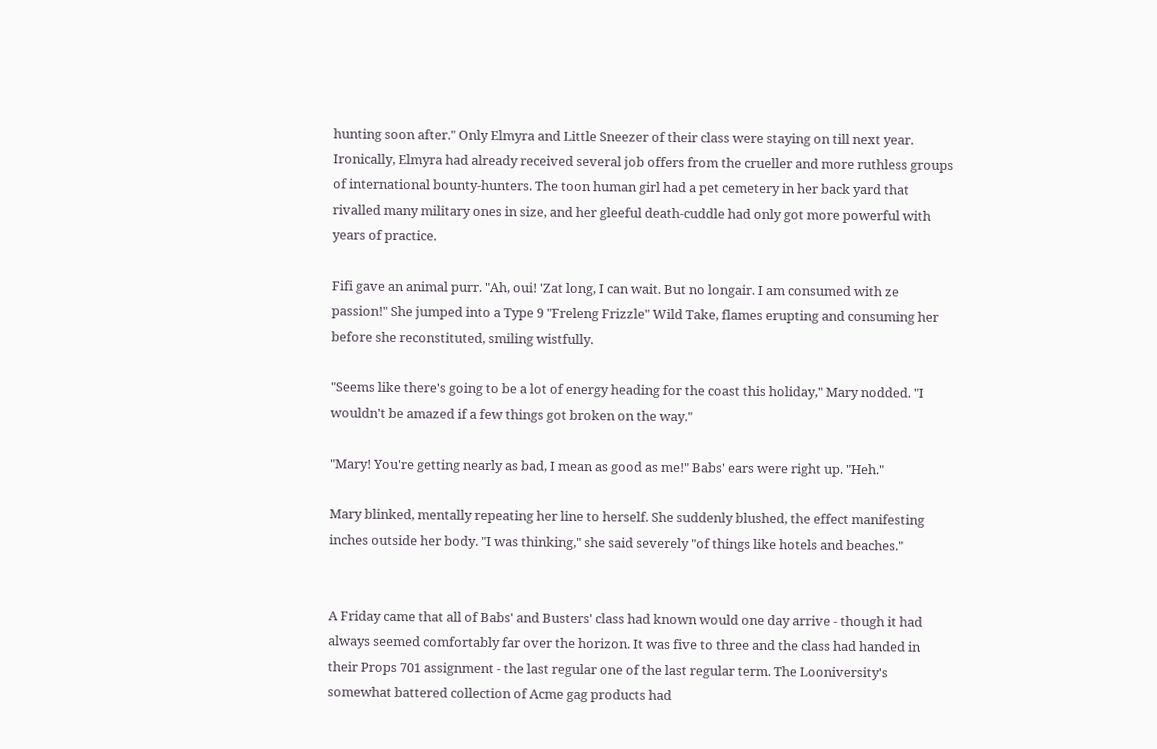hunting soon after." Only Elmyra and Little Sneezer of their class were staying on till next year. Ironically, Elmyra had already received several job offers from the crueller and more ruthless groups of international bounty-hunters. The toon human girl had a pet cemetery in her back yard that rivalled many military ones in size, and her gleeful death-cuddle had only got more powerful with years of practice.

Fifi gave an animal purr. "Ah, oui! 'Zat long, I can wait. But no longair. I am consumed with ze passion!" She jumped into a Type 9 "Freleng Frizzle" Wild Take, flames erupting and consuming her before she reconstituted, smiling wistfully.

"Seems like there's going to be a lot of energy heading for the coast this holiday," Mary nodded. "I wouldn't be amazed if a few things got broken on the way."

"Mary! You're getting nearly as bad, I mean as good as me!" Babs' ears were right up. "Heh."

Mary blinked, mentally repeating her line to herself. She suddenly blushed, the effect manifesting inches outside her body. "I was thinking," she said severely "of things like hotels and beaches."


A Friday came that all of Babs' and Busters' class had known would one day arrive - though it had always seemed comfortably far over the horizon. It was five to three and the class had handed in their Props 701 assignment - the last regular one of the last regular term. The Looniversity's somewhat battered collection of Acme gag products had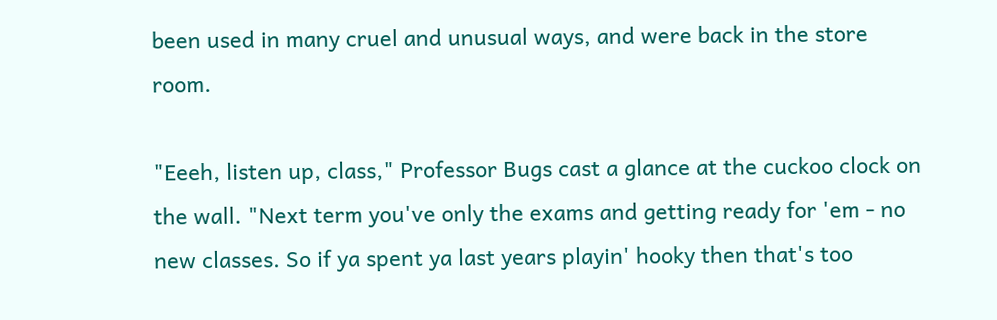been used in many cruel and unusual ways, and were back in the store room.

"Eeeh, listen up, class," Professor Bugs cast a glance at the cuckoo clock on the wall. "Next term you've only the exams and getting ready for 'em - no new classes. So if ya spent ya last years playin' hooky then that's too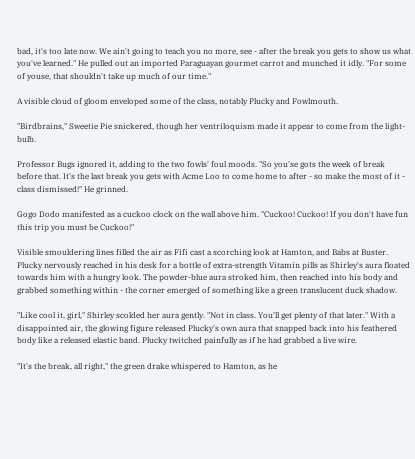bad, it's too late now. We ain't going to teach you no more, see - after the break you gets to show us what you've learned." He pulled out an imported Paraguayan gourmet carrot and munched it idly. "For some of youse, that shouldn't take up much of our time."

A visible cloud of gloom enveloped some of the class, notably Plucky and Fowlmouth.

"Birdbrains," Sweetie Pie snickered, though her ventriloquism made it appear to come from the light-bulb.

Professor Bugs ignored it, adding to the two fowls' foul moods. "So you'se gots the week of break before that. It's the last break you gets with Acme Loo to come home to after - so make the most of it - class dismissed!" He grinned.

Gogo Dodo manifested as a cuckoo clock on the wall above him. "Cuckoo! Cuckoo! If you don't have fun this trip you must be Cuckoo!"

Visible smouldering lines filled the air as Fifi cast a scorching look at Hamton, and Babs at Buster. Plucky nervously reached in his desk for a bottle of extra-strength Vitamin pills as Shirley's aura floated towards him with a hungry look. The powder-blue aura stroked him, then reached into his body and grabbed something within - the corner emerged of something like a green translucent duck shadow.

"Like cool it, girl," Shirley scolded her aura gently. "Not in class. You'll get plenty of that later." With a disappointed air, the glowing figure released Plucky's own aura that snapped back into his feathered body like a released elastic band. Plucky twitched painfully as if he had grabbed a live wire.

"It's the break, all right," the green drake whispered to Hamton, as he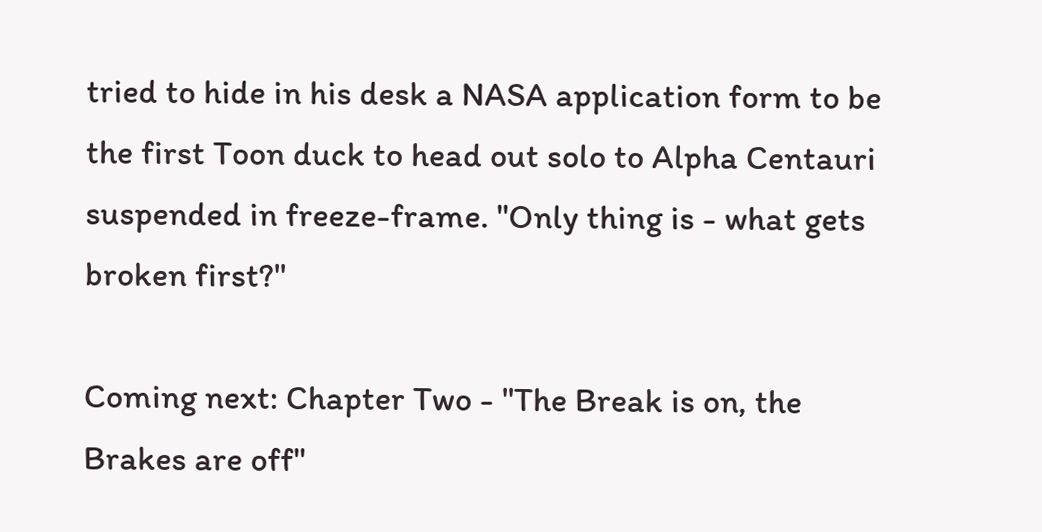tried to hide in his desk a NASA application form to be the first Toon duck to head out solo to Alpha Centauri suspended in freeze-frame. "Only thing is - what gets broken first?"

Coming next: Chapter Two - "The Break is on, the Brakes are off"